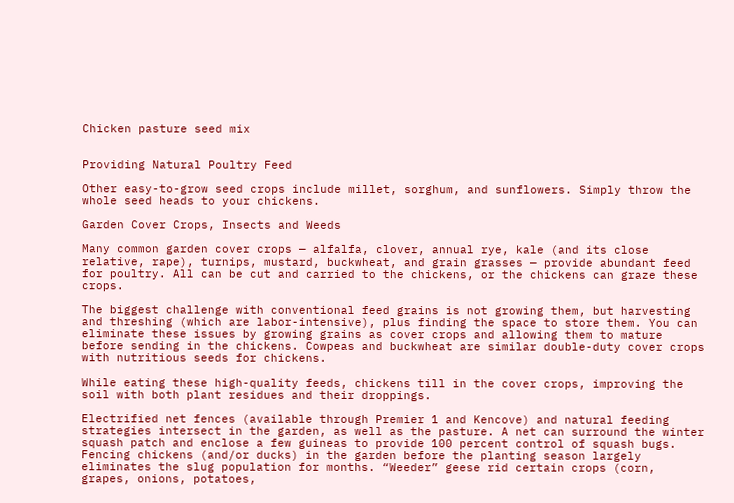Chicken pasture seed mix


Providing Natural Poultry Feed

Other easy-to-grow seed crops include millet, sorghum, and sunflowers. Simply throw the whole seed heads to your chickens.

Garden Cover Crops, Insects and Weeds

Many common garden cover crops — alfalfa, clover, annual rye, kale (and its close relative, rape), turnips, mustard, buckwheat, and grain grasses — provide abundant feed for poultry. All can be cut and carried to the chickens, or the chickens can graze these crops.

The biggest challenge with conventional feed grains is not growing them, but harvesting and threshing (which are labor-intensive), plus finding the space to store them. You can eliminate these issues by growing grains as cover crops and allowing them to mature before sending in the chickens. Cowpeas and buckwheat are similar double-duty cover crops with nutritious seeds for chickens.

While eating these high-quality feeds, chickens till in the cover crops, improving the soil with both plant residues and their droppings.

Electrified net fences (available through Premier 1 and Kencove) and natural feeding strategies intersect in the garden, as well as the pasture. A net can surround the winter squash patch and enclose a few guineas to provide 100 percent control of squash bugs. Fencing chickens (and/or ducks) in the garden before the planting season largely eliminates the slug population for months. “Weeder” geese rid certain crops (corn, grapes, onions, potatoes,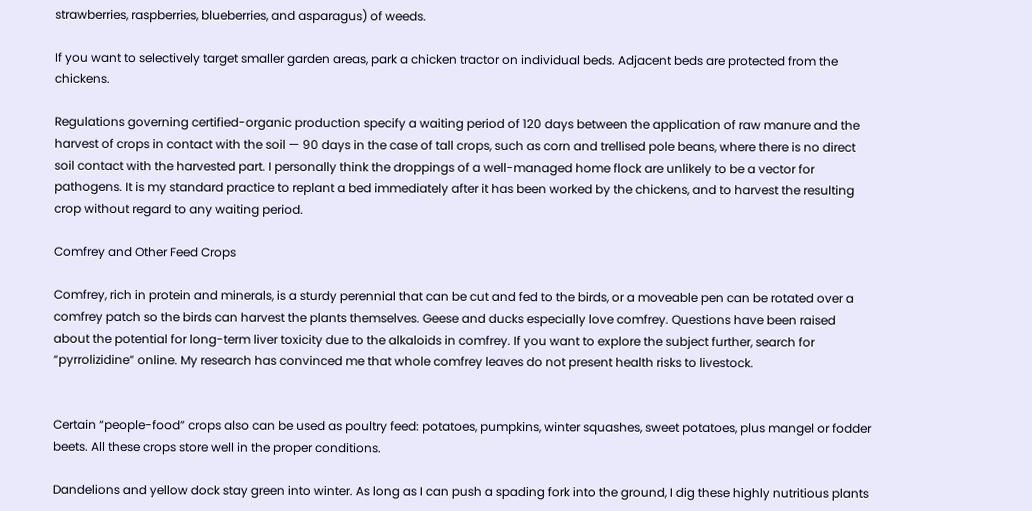strawberries, raspberries, blueberries, and asparagus) of weeds.

If you want to selectively target smaller garden areas, park a chicken tractor on individual beds. Adjacent beds are protected from the chickens.

Regulations governing certified-organic production specify a waiting period of 120 days between the application of raw manure and the harvest of crops in contact with the soil — 90 days in the case of tall crops, such as corn and trellised pole beans, where there is no direct soil contact with the harvested part. I personally think the droppings of a well-managed home flock are unlikely to be a vector for pathogens. It is my standard practice to replant a bed immediately after it has been worked by the chickens, and to harvest the resulting crop without regard to any waiting period.

Comfrey and Other Feed Crops

Comfrey, rich in protein and minerals, is a sturdy perennial that can be cut and fed to the birds, or a moveable pen can be rotated over a comfrey patch so the birds can harvest the plants themselves. Geese and ducks especially love comfrey. Questions have been raised about the potential for long-term liver toxicity due to the alkaloids in comfrey. If you want to explore the subject further, search for “pyrrolizidine” online. My research has convinced me that whole comfrey leaves do not present health risks to livestock.


Certain “people-food” crops also can be used as poultry feed: potatoes, pumpkins, winter squashes, sweet potatoes, plus mangel or fodder beets. All these crops store well in the proper conditions.

Dandelions and yellow dock stay green into winter. As long as I can push a spading fork into the ground, I dig these highly nutritious plants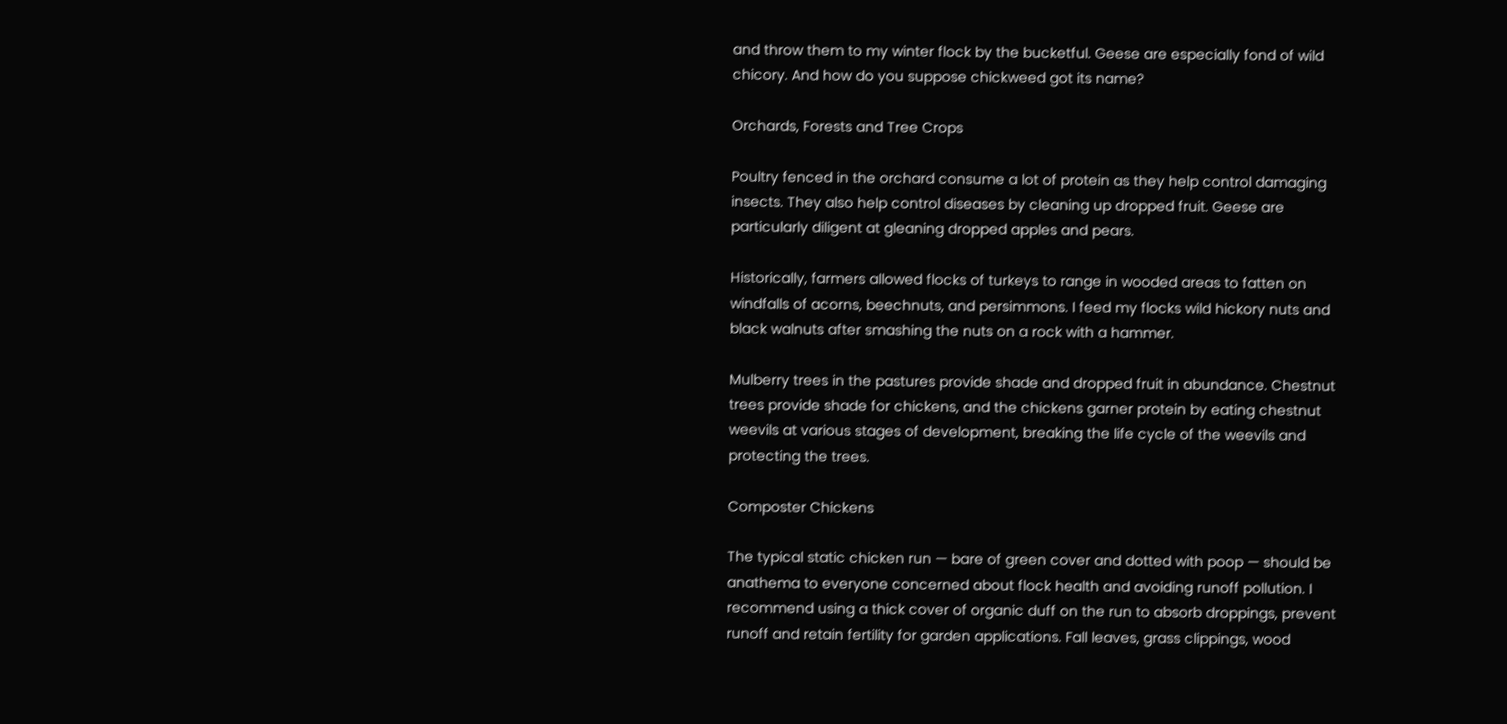and throw them to my winter flock by the bucketful. Geese are especially fond of wild chicory. And how do you suppose chickweed got its name?

Orchards, Forests and Tree Crops

Poultry fenced in the orchard consume a lot of protein as they help control damaging insects. They also help control diseases by cleaning up dropped fruit. Geese are particularly diligent at gleaning dropped apples and pears.

Historically, farmers allowed flocks of turkeys to range in wooded areas to fatten on windfalls of acorns, beechnuts, and persimmons. I feed my flocks wild hickory nuts and black walnuts after smashing the nuts on a rock with a hammer.

Mulberry trees in the pastures provide shade and dropped fruit in abundance. Chestnut trees provide shade for chickens, and the chickens garner protein by eating chestnut weevils at various stages of development, breaking the life cycle of the weevils and protecting the trees.

Composter Chickens

The typical static chicken run — bare of green cover and dotted with poop — should be anathema to everyone concerned about flock health and avoiding runoff pollution. I recommend using a thick cover of organic duff on the run to absorb droppings, prevent runoff and retain fertility for garden applications. Fall leaves, grass clippings, wood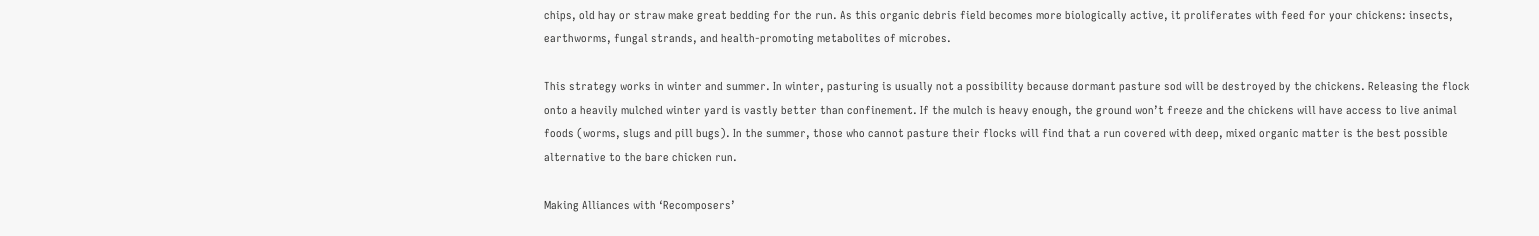chips, old hay or straw make great bedding for the run. As this organic debris field becomes more biologically active, it proliferates with feed for your chickens: insects, earthworms, fungal strands, and health-promoting metabolites of microbes.

This strategy works in winter and summer. In winter, pasturing is usually not a possibility because dormant pasture sod will be destroyed by the chickens. Releasing the flock onto a heavily mulched winter yard is vastly better than confinement. If the mulch is heavy enough, the ground won’t freeze and the chickens will have access to live animal foods (worms, slugs and pill bugs). In the summer, those who cannot pasture their flocks will find that a run covered with deep, mixed organic matter is the best possible alternative to the bare chicken run.

Making Alliances with ‘Recomposers’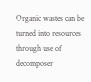Organic wastes can be turned into resources through use of decomposer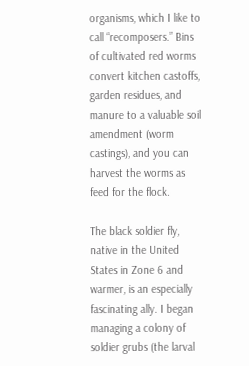organisms, which I like to call “recomposers.” Bins of cultivated red worms convert kitchen castoffs, garden residues, and manure to a valuable soil amendment (worm castings), and you can harvest the worms as feed for the flock.

The black soldier fly, native in the United States in Zone 6 and warmer, is an especially fascinating ally. I began managing a colony of soldier grubs (the larval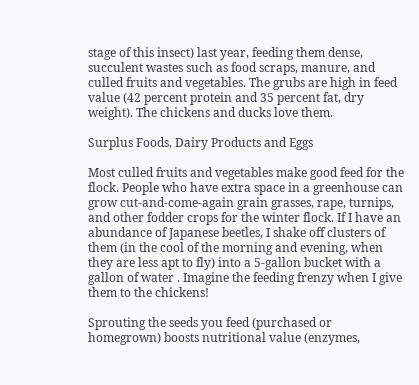stage of this insect) last year, feeding them dense, succulent wastes such as food scraps, manure, and culled fruits and vegetables. The grubs are high in feed value (42 percent protein and 35 percent fat, dry weight). The chickens and ducks love them.

Surplus Foods, Dairy Products and Eggs

Most culled fruits and vegetables make good feed for the flock. People who have extra space in a greenhouse can grow cut-and-come-again grain grasses, rape, turnips, and other fodder crops for the winter flock. If I have an abundance of Japanese beetles, I shake off clusters of them (in the cool of the morning and evening, when they are less apt to fly) into a 5-gallon bucket with a gallon of water . Imagine the feeding frenzy when I give them to the chickens!

Sprouting the seeds you feed (purchased or homegrown) boosts nutritional value (enzymes,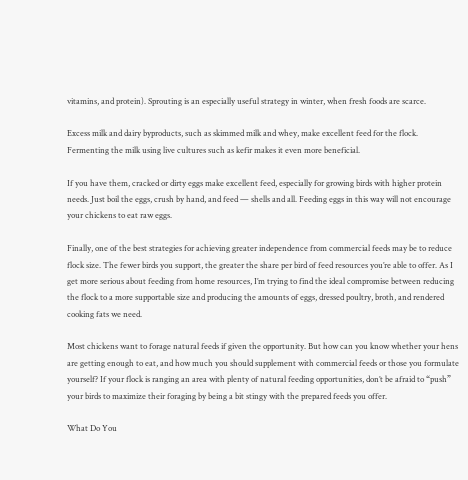vitamins, and protein). Sprouting is an especially useful strategy in winter, when fresh foods are scarce.

Excess milk and dairy byproducts, such as skimmed milk and whey, make excellent feed for the flock. Fermenting the milk using live cultures such as kefir makes it even more beneficial.

If you have them, cracked or dirty eggs make excellent feed, especially for growing birds with higher protein needs. Just boil the eggs, crush by hand, and feed — shells and all. Feeding eggs in this way will not encourage your chickens to eat raw eggs.

Finally, one of the best strategies for achieving greater independence from commercial feeds may be to reduce flock size. The fewer birds you support, the greater the share per bird of feed resources you’re able to offer. As I get more serious about feeding from home resources, I’m trying to find the ideal compromise between reducing the flock to a more supportable size and producing the amounts of eggs, dressed poultry, broth, and rendered cooking fats we need.

Most chickens want to forage natural feeds if given the opportunity. But how can you know whether your hens are getting enough to eat, and how much you should supplement with commercial feeds or those you formulate yourself? If your flock is ranging an area with plenty of natural feeding opportunities, don’t be afraid to “push” your birds to maximize their foraging by being a bit stingy with the prepared feeds you offer.

What Do You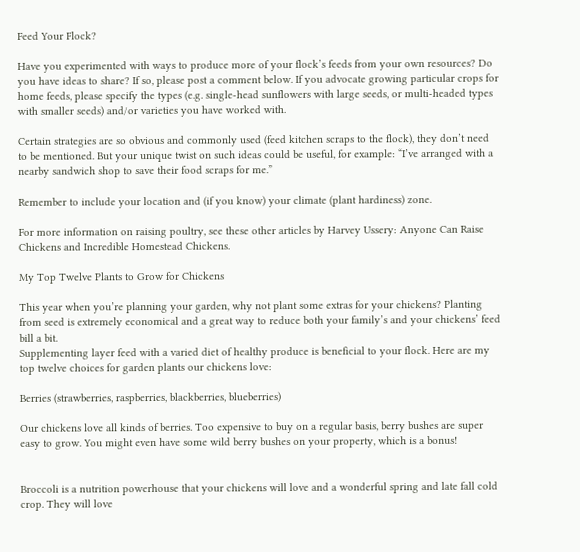Feed Your Flock?

Have you experimented with ways to produce more of your flock’s feeds from your own resources? Do you have ideas to share? If so, please post a comment below. If you advocate growing particular crops for home feeds, please specify the types (e.g. single-head sunflowers with large seeds, or multi-headed types with smaller seeds) and/or varieties you have worked with.

Certain strategies are so obvious and commonly used (feed kitchen scraps to the flock), they don’t need to be mentioned. But your unique twist on such ideas could be useful, for example: “I’ve arranged with a nearby sandwich shop to save their food scraps for me.”

Remember to include your location and (if you know) your climate (plant hardiness) zone.

For more information on raising poultry, see these other articles by Harvey Ussery: Anyone Can Raise Chickens and Incredible Homestead Chickens.

My Top Twelve Plants to Grow for Chickens

This year when you’re planning your garden, why not plant some extras for your chickens? Planting from seed is extremely economical and a great way to reduce both your family’s and your chickens’ feed bill a bit.
Supplementing layer feed with a varied diet of healthy produce is beneficial to your flock. Here are my top twelve choices for garden plants our chickens love:

Berries (strawberries, raspberries, blackberries, blueberries)

Our chickens love all kinds of berries. Too expensive to buy on a regular basis, berry bushes are super easy to grow. You might even have some wild berry bushes on your property, which is a bonus!


Broccoli is a nutrition powerhouse that your chickens will love and a wonderful spring and late fall cold crop. They will love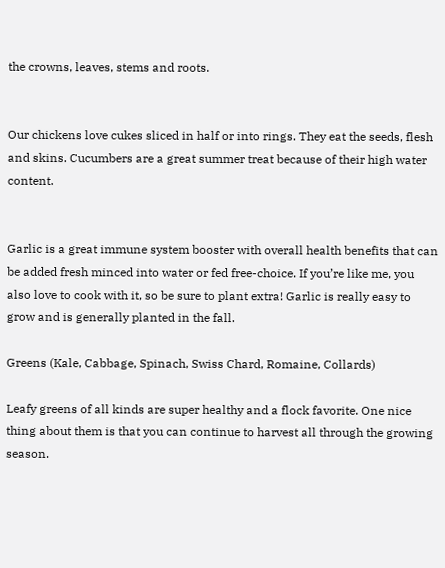the crowns, leaves, stems and roots.


Our chickens love cukes sliced in half or into rings. They eat the seeds, flesh and skins. Cucumbers are a great summer treat because of their high water content.


Garlic is a great immune system booster with overall health benefits that can be added fresh minced into water or fed free-choice. If you’re like me, you also love to cook with it, so be sure to plant extra! Garlic is really easy to grow and is generally planted in the fall.

Greens (Kale, Cabbage, Spinach, Swiss Chard, Romaine, Collards)

Leafy greens of all kinds are super healthy and a flock favorite. One nice thing about them is that you can continue to harvest all through the growing season.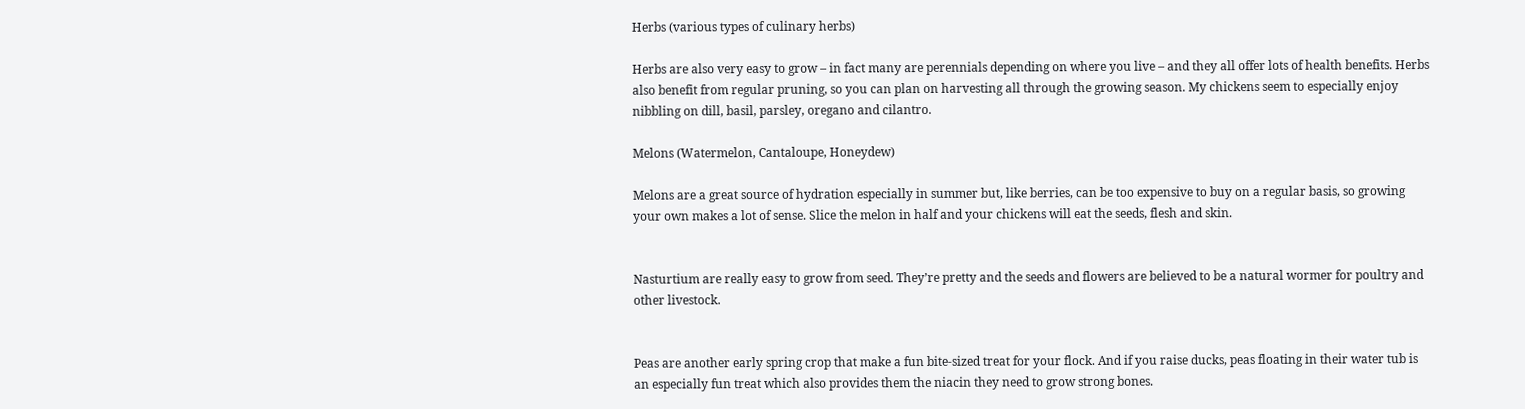Herbs (various types of culinary herbs)

Herbs are also very easy to grow – in fact many are perennials depending on where you live – and they all offer lots of health benefits. Herbs also benefit from regular pruning, so you can plan on harvesting all through the growing season. My chickens seem to especially enjoy nibbling on dill, basil, parsley, oregano and cilantro.

Melons (Watermelon, Cantaloupe, Honeydew)

Melons are a great source of hydration especially in summer but, like berries, can be too expensive to buy on a regular basis, so growing your own makes a lot of sense. Slice the melon in half and your chickens will eat the seeds, flesh and skin.


Nasturtium are really easy to grow from seed. They’re pretty and the seeds and flowers are believed to be a natural wormer for poultry and other livestock.


Peas are another early spring crop that make a fun bite-sized treat for your flock. And if you raise ducks, peas floating in their water tub is an especially fun treat which also provides them the niacin they need to grow strong bones.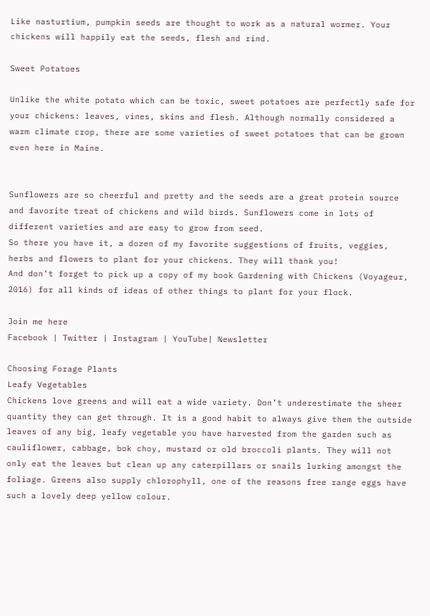Like nasturtium, pumpkin seeds are thought to work as a natural wormer. Your chickens will happily eat the seeds, flesh and rind.

Sweet Potatoes

Unlike the white potato which can be toxic, sweet potatoes are perfectly safe for your chickens: leaves, vines, skins and flesh. Although normally considered a warm climate crop, there are some varieties of sweet potatoes that can be grown even here in Maine.


Sunflowers are so cheerful and pretty and the seeds are a great protein source and favorite treat of chickens and wild birds. Sunflowers come in lots of different varieties and are easy to grow from seed.
So there you have it, a dozen of my favorite suggestions of fruits, veggies, herbs and flowers to plant for your chickens. They will thank you!
And don’t forget to pick up a copy of my book Gardening with Chickens (Voyageur, 2016) for all kinds of ideas of other things to plant for your flock.

Join me here
Facebook | Twitter | Instagram | YouTube| Newsletter

Choosing Forage Plants
Leafy Vegetables
Chickens love greens and will eat a wide variety. Don’t underestimate the sheer quantity they can get through. It is a good habit to always give them the outside leaves of any big, leafy vegetable you have harvested from the garden such as cauliflower, cabbage, bok choy, mustard or old broccoli plants. They will not only eat the leaves but clean up any caterpillars or snails lurking amongst the foliage. Greens also supply chlorophyll, one of the reasons free range eggs have such a lovely deep yellow colour.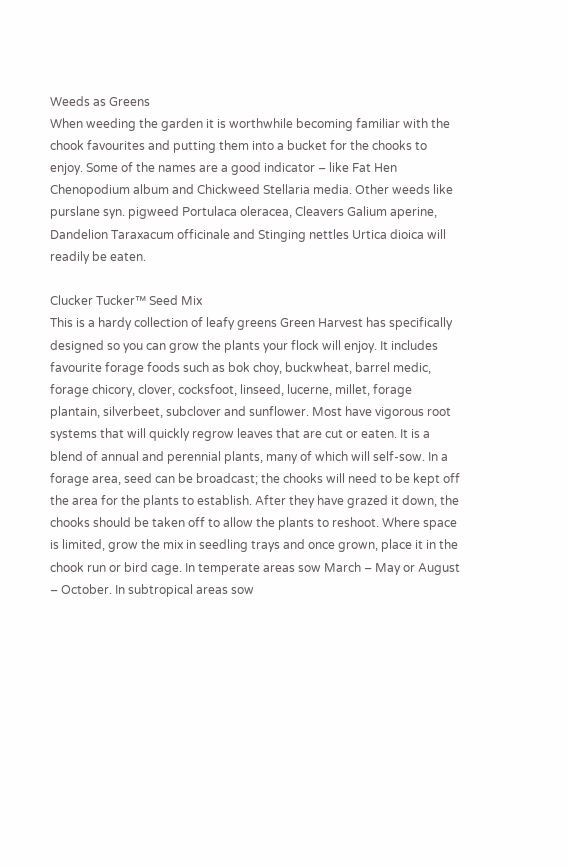Weeds as Greens
When weeding the garden it is worthwhile becoming familiar with the chook favourites and putting them into a bucket for the chooks to enjoy. Some of the names are a good indicator – like Fat Hen Chenopodium album and Chickweed Stellaria media. Other weeds like purslane syn. pigweed Portulaca oleracea, Cleavers Galium aperine, Dandelion Taraxacum officinale and Stinging nettles Urtica dioica will readily be eaten.

Clucker Tucker™ Seed Mix
This is a hardy collection of leafy greens Green Harvest has specifically designed so you can grow the plants your flock will enjoy. It includes favourite forage foods such as bok choy, buckwheat, barrel medic, forage chicory, clover, cocksfoot, linseed, lucerne, millet, forage plantain, silverbeet, subclover and sunflower. Most have vigorous root systems that will quickly regrow leaves that are cut or eaten. It is a blend of annual and perennial plants, many of which will self-sow. In a forage area, seed can be broadcast; the chooks will need to be kept off the area for the plants to establish. After they have grazed it down, the chooks should be taken off to allow the plants to reshoot. Where space is limited, grow the mix in seedling trays and once grown, place it in the chook run or bird cage. In temperate areas sow March – May or August – October. In subtropical areas sow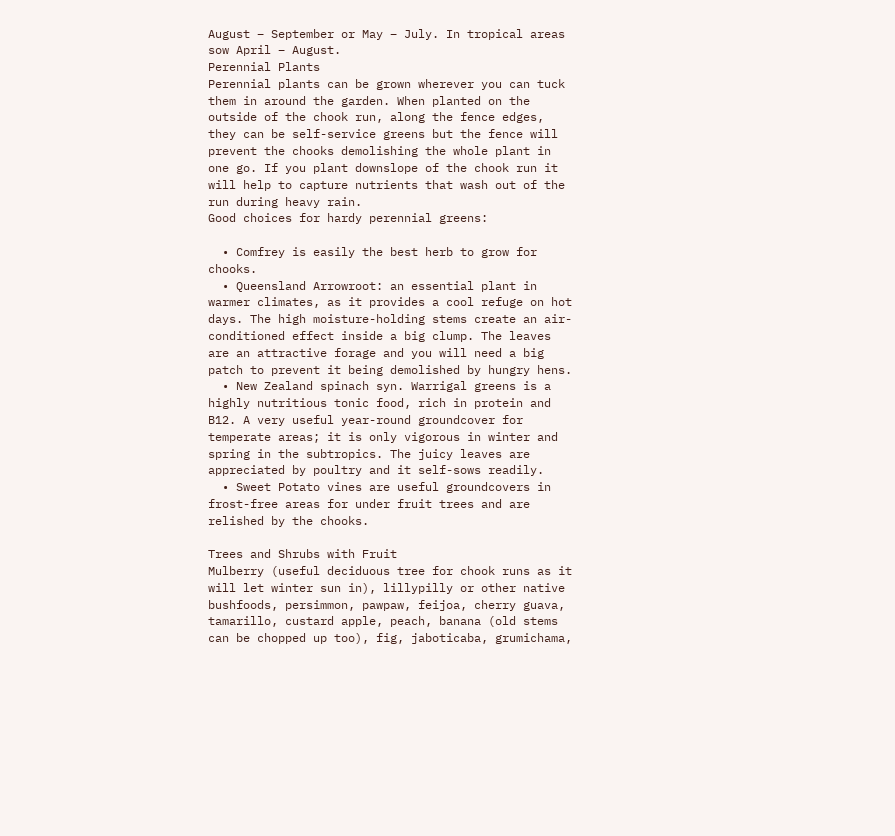August – September or May – July. In tropical areas sow April – August.
Perennial Plants
Perennial plants can be grown wherever you can tuck them in around the garden. When planted on the outside of the chook run, along the fence edges, they can be self-service greens but the fence will prevent the chooks demolishing the whole plant in one go. If you plant downslope of the chook run it will help to capture nutrients that wash out of the run during heavy rain.
Good choices for hardy perennial greens:

  • Comfrey is easily the best herb to grow for chooks.
  • Queensland Arrowroot: an essential plant in warmer climates, as it provides a cool refuge on hot days. The high moisture-holding stems create an air-conditioned effect inside a big clump. The leaves are an attractive forage and you will need a big patch to prevent it being demolished by hungry hens.
  • New Zealand spinach syn. Warrigal greens is a highly nutritious tonic food, rich in protein and B12. A very useful year-round groundcover for temperate areas; it is only vigorous in winter and spring in the subtropics. The juicy leaves are appreciated by poultry and it self-sows readily.
  • Sweet Potato vines are useful groundcovers in frost-free areas for under fruit trees and are relished by the chooks.

Trees and Shrubs with Fruit
Mulberry (useful deciduous tree for chook runs as it will let winter sun in), lillypilly or other native bushfoods, persimmon, pawpaw, feijoa, cherry guava, tamarillo, custard apple, peach, banana (old stems can be chopped up too), fig, jaboticaba, grumichama,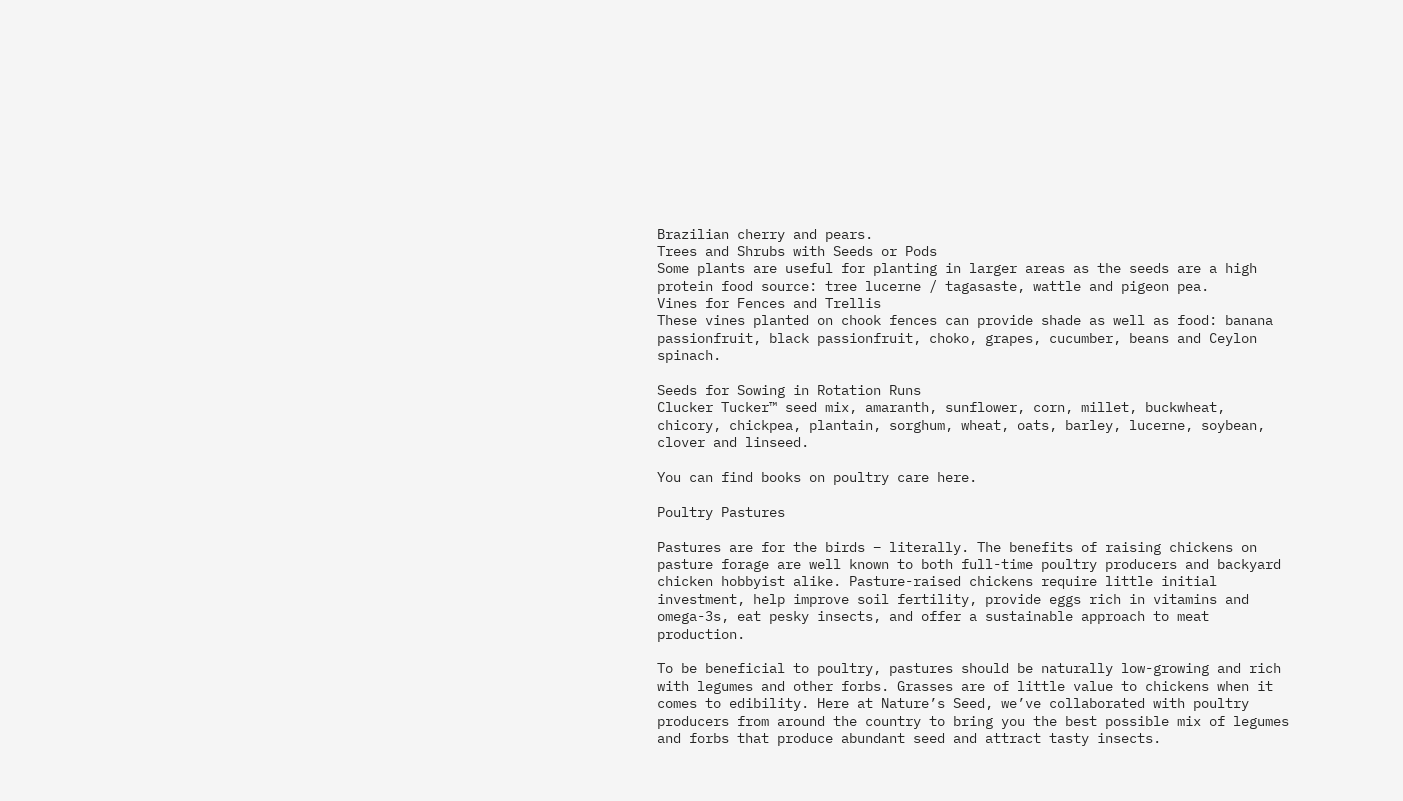Brazilian cherry and pears.
Trees and Shrubs with Seeds or Pods
Some plants are useful for planting in larger areas as the seeds are a high protein food source: tree lucerne / tagasaste, wattle and pigeon pea.
Vines for Fences and Trellis
These vines planted on chook fences can provide shade as well as food: banana passionfruit, black passionfruit, choko, grapes, cucumber, beans and Ceylon spinach.

Seeds for Sowing in Rotation Runs
Clucker Tucker™ seed mix, amaranth, sunflower, corn, millet, buckwheat, chicory, chickpea, plantain, sorghum, wheat, oats, barley, lucerne, soybean, clover and linseed.

You can find books on poultry care here.

Poultry Pastures

Pastures are for the birds – literally. The benefits of raising chickens on pasture forage are well known to both full-time poultry producers and backyard chicken hobbyist alike. Pasture-raised chickens require little initial investment, help improve soil fertility, provide eggs rich in vitamins and omega-3s, eat pesky insects, and offer a sustainable approach to meat production.

To be beneficial to poultry, pastures should be naturally low-growing and rich with legumes and other forbs. Grasses are of little value to chickens when it comes to edibility. Here at Nature’s Seed, we’ve collaborated with poultry producers from around the country to bring you the best possible mix of legumes and forbs that produce abundant seed and attract tasty insects.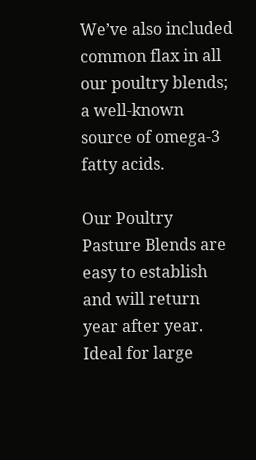We’ve also included common flax in all our poultry blends; a well-known source of omega-3 fatty acids.

Our Poultry Pasture Blends are easy to establish and will return year after year. Ideal for large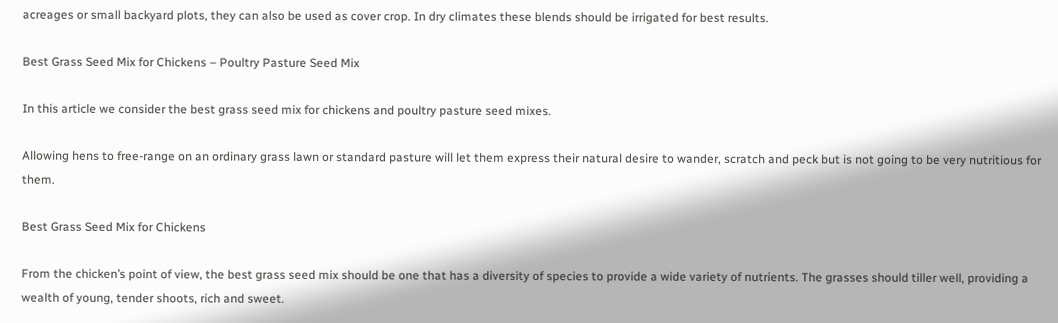acreages or small backyard plots, they can also be used as cover crop. In dry climates these blends should be irrigated for best results.

Best Grass Seed Mix for Chickens – Poultry Pasture Seed Mix

In this article we consider the best grass seed mix for chickens and poultry pasture seed mixes.

Allowing hens to free-range on an ordinary grass lawn or standard pasture will let them express their natural desire to wander, scratch and peck but is not going to be very nutritious for them.

Best Grass Seed Mix for Chickens

From the chicken’s point of view, the best grass seed mix should be one that has a diversity of species to provide a wide variety of nutrients. The grasses should tiller well, providing a wealth of young, tender shoots, rich and sweet.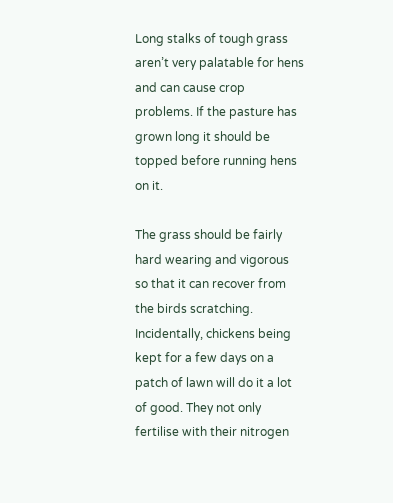Long stalks of tough grass aren’t very palatable for hens and can cause crop problems. If the pasture has grown long it should be topped before running hens on it.

The grass should be fairly hard wearing and vigorous so that it can recover from the birds scratching. Incidentally, chickens being kept for a few days on a patch of lawn will do it a lot of good. They not only fertilise with their nitrogen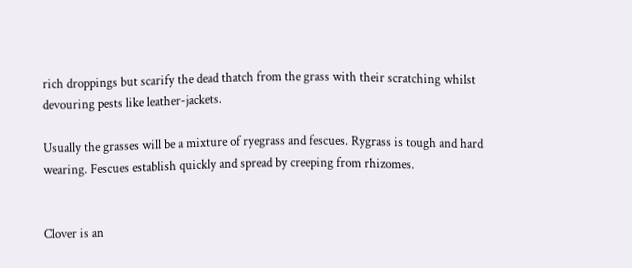rich droppings but scarify the dead thatch from the grass with their scratching whilst devouring pests like leather-jackets.

Usually the grasses will be a mixture of ryegrass and fescues. Rygrass is tough and hard wearing. Fescues establish quickly and spread by creeping from rhizomes.


Clover is an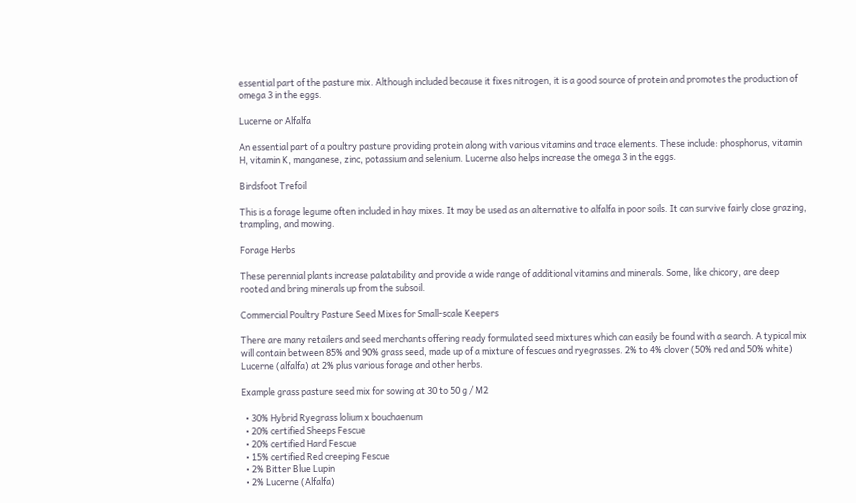essential part of the pasture mix. Although included because it fixes nitrogen, it is a good source of protein and promotes the production of omega 3 in the eggs.

Lucerne or Alfalfa

An essential part of a poultry pasture providing protein along with various vitamins and trace elements. These include: phosphorus, vitamin H, vitamin K, manganese, zinc, potassium and selenium. Lucerne also helps increase the omega 3 in the eggs.

Birdsfoot Trefoil

This is a forage legume often included in hay mixes. It may be used as an alternative to alfalfa in poor soils. It can survive fairly close grazing, trampling, and mowing.

Forage Herbs

These perennial plants increase palatability and provide a wide range of additional vitamins and minerals. Some, like chicory, are deep rooted and bring minerals up from the subsoil.

Commercial Poultry Pasture Seed Mixes for Small-scale Keepers

There are many retailers and seed merchants offering ready formulated seed mixtures which can easily be found with a search. A typical mix will contain between 85% and 90% grass seed, made up of a mixture of fescues and ryegrasses. 2% to 4% clover (50% red and 50% white) Lucerne (alfalfa) at 2% plus various forage and other herbs.

Example grass pasture seed mix for sowing at 30 to 50 g / M2

  • 30% Hybrid Ryegrass lolium x bouchaenum
  • 20% certified Sheeps Fescue
  • 20% certified Hard Fescue
  • 15% certified Red creeping Fescue
  • 2% Bitter Blue Lupin
  • 2% Lucerne (Alfalfa)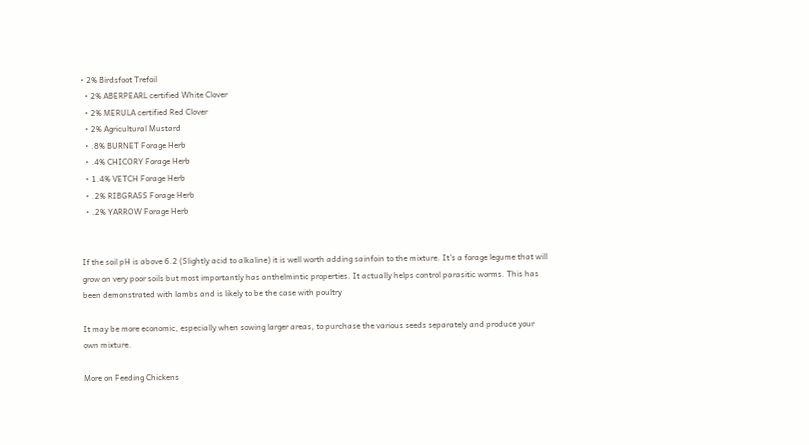• 2% Birdsfoot Trefoil
  • 2% ABERPEARL certified White Clover
  • 2% MERULA certified Red Clover
  • 2% Agricultural Mustard
  • .8% BURNET Forage Herb
  • .4% CHICORY Forage Herb
  • 1.4% VETCH Forage Herb
  • .2% RIBGRASS Forage Herb
  • .2% YARROW Forage Herb


If the soil pH is above 6.2 (Slightly acid to alkaline) it is well worth adding sainfoin to the mixture. It’s a forage legume that will grow on very poor soils but most importantly has anthelmintic properties. It actually helps control parasitic worms. This has been demonstrated with lambs and is likely to be the case with poultry

It may be more economic, especially when sowing larger areas, to purchase the various seeds separately and produce your own mixture.

More on Feeding Chickens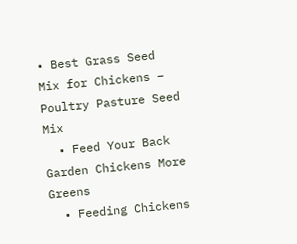• Best Grass Seed Mix for Chickens – Poultry Pasture Seed Mix
  • Feed Your Back Garden Chickens More Greens
  • Feeding Chickens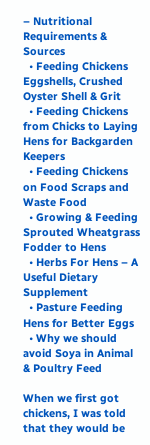– Nutritional Requirements & Sources
  • Feeding Chickens Eggshells, Crushed Oyster Shell & Grit
  • Feeding Chickens from Chicks to Laying Hens for Backgarden Keepers
  • Feeding Chickens on Food Scraps and Waste Food
  • Growing & Feeding Sprouted Wheatgrass Fodder to Hens
  • Herbs For Hens – A Useful Dietary Supplement
  • Pasture Feeding Hens for Better Eggs
  • Why we should avoid Soya in Animal & Poultry Feed

When we first got chickens, I was told that they would be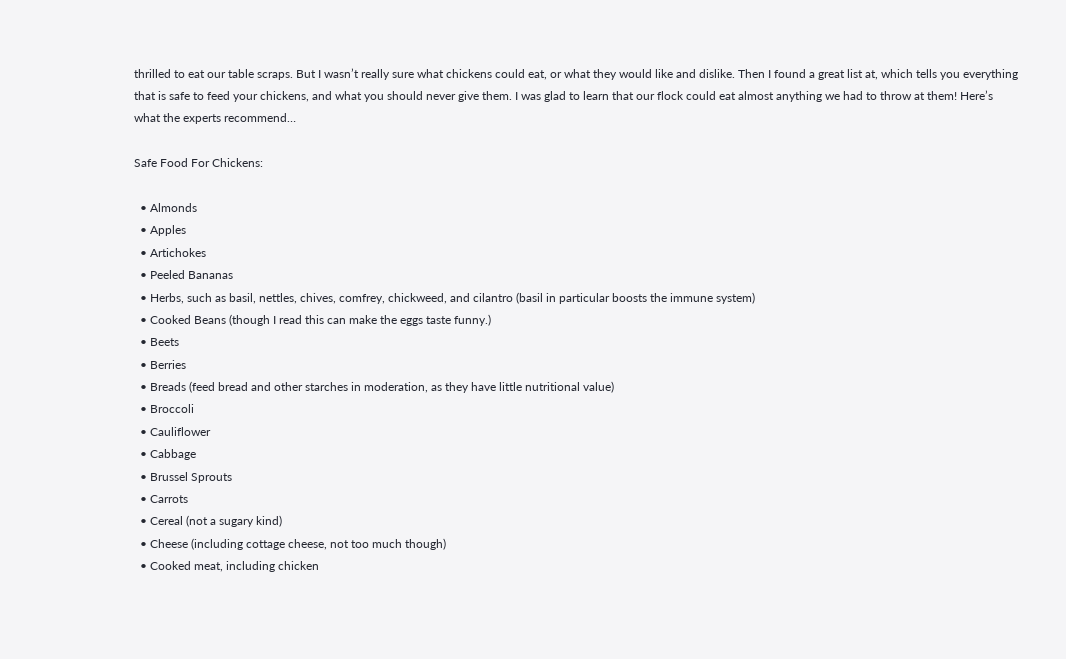thrilled to eat our table scraps. But I wasn’t really sure what chickens could eat, or what they would like and dislike. Then I found a great list at, which tells you everything that is safe to feed your chickens, and what you should never give them. I was glad to learn that our flock could eat almost anything we had to throw at them! Here’s what the experts recommend…

Safe Food For Chickens:

  • Almonds
  • Apples
  • Artichokes
  • Peeled Bananas
  • Herbs, such as basil, nettles, chives, comfrey, chickweed, and cilantro (basil in particular boosts the immune system)
  • Cooked Beans (though I read this can make the eggs taste funny.)
  • Beets
  • Berries
  • Breads (feed bread and other starches in moderation, as they have little nutritional value)
  • Broccoli
  • Cauliflower
  • Cabbage
  • Brussel Sprouts
  • Carrots
  • Cereal (not a sugary kind)
  • Cheese (including cottage cheese, not too much though)
  • Cooked meat, including chicken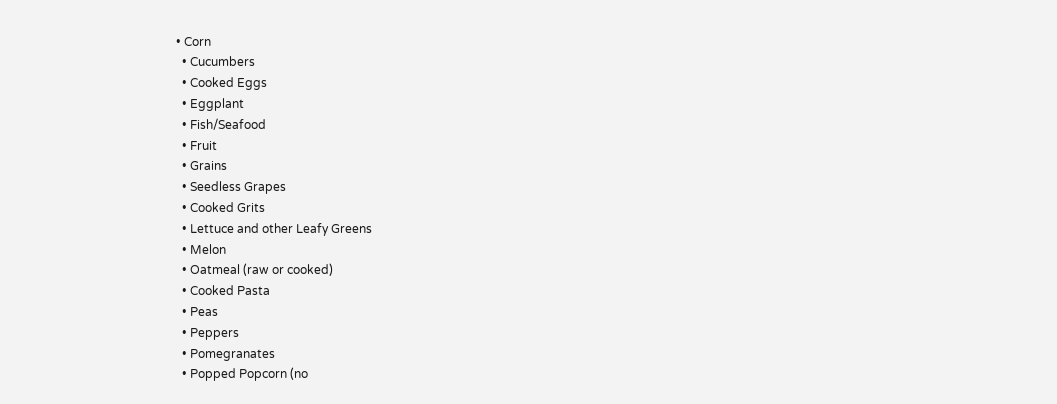• Corn
  • Cucumbers
  • Cooked Eggs
  • Eggplant
  • Fish/Seafood
  • Fruit
  • Grains
  • Seedless Grapes
  • Cooked Grits
  • Lettuce and other Leafy Greens
  • Melon
  • Oatmeal (raw or cooked)
  • Cooked Pasta
  • Peas
  • Peppers
  • Pomegranates
  • Popped Popcorn (no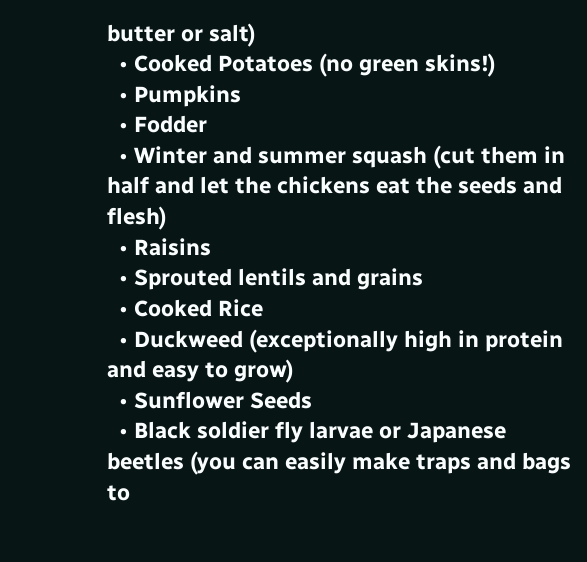butter or salt)
  • Cooked Potatoes (no green skins!)
  • Pumpkins
  • Fodder
  • Winter and summer squash (cut them in half and let the chickens eat the seeds and flesh)
  • Raisins
  • Sprouted lentils and grains
  • Cooked Rice
  • Duckweed (exceptionally high in protein and easy to grow)
  • Sunflower Seeds
  • Black soldier fly larvae or Japanese beetles (you can easily make traps and bags to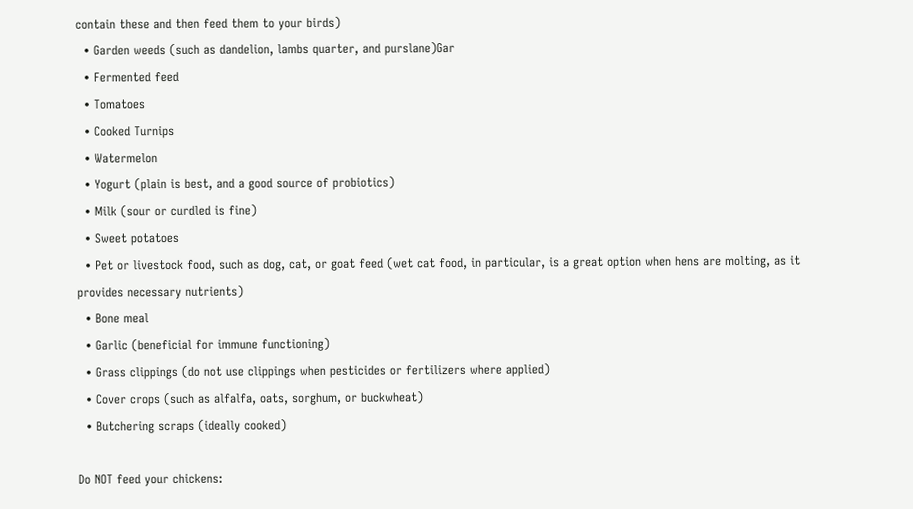contain these and then feed them to your birds)
  • Garden weeds (such as dandelion, lambs quarter, and purslane)Gar
  • Fermented feed
  • Tomatoes
  • Cooked Turnips
  • Watermelon
  • Yogurt (plain is best, and a good source of probiotics)
  • Milk (sour or curdled is fine)
  • Sweet potatoes
  • Pet or livestock food, such as dog, cat, or goat feed (wet cat food, in particular, is a great option when hens are molting, as it provides necessary nutrients)
  • Bone meal
  • Garlic (beneficial for immune functioning)
  • Grass clippings (do not use clippings when pesticides or fertilizers where applied)
  • Cover crops (such as alfalfa, oats, sorghum, or buckwheat)
  • Butchering scraps (ideally cooked)

Do NOT feed your chickens: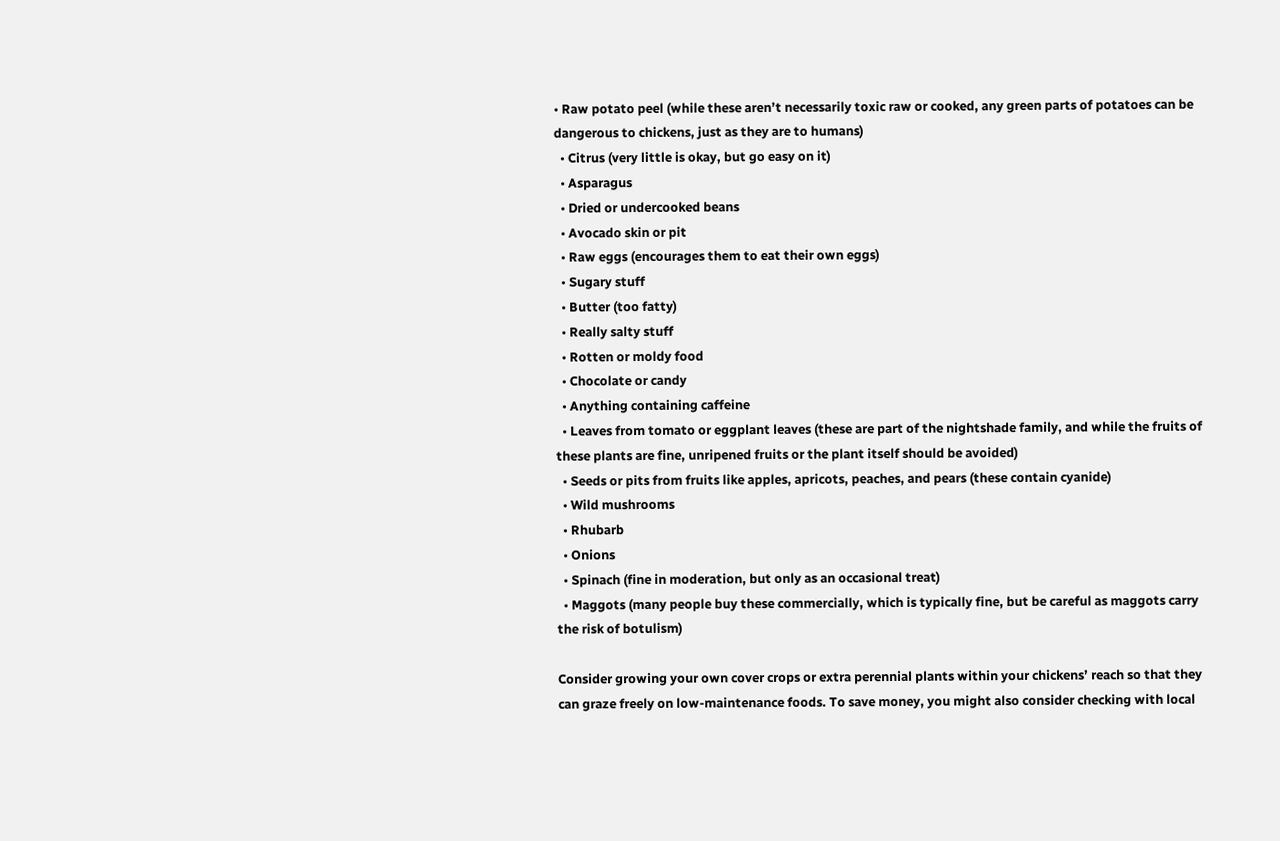• Raw potato peel (while these aren’t necessarily toxic raw or cooked, any green parts of potatoes can be dangerous to chickens, just as they are to humans)
  • Citrus (very little is okay, but go easy on it)
  • Asparagus
  • Dried or undercooked beans
  • Avocado skin or pit
  • Raw eggs (encourages them to eat their own eggs)
  • Sugary stuff
  • Butter (too fatty)
  • Really salty stuff
  • Rotten or moldy food
  • Chocolate or candy
  • Anything containing caffeine
  • Leaves from tomato or eggplant leaves (these are part of the nightshade family, and while the fruits of these plants are fine, unripened fruits or the plant itself should be avoided)
  • Seeds or pits from fruits like apples, apricots, peaches, and pears (these contain cyanide)
  • Wild mushrooms
  • Rhubarb
  • Onions
  • Spinach (fine in moderation, but only as an occasional treat)
  • Maggots (many people buy these commercially, which is typically fine, but be careful as maggots carry the risk of botulism)

Consider growing your own cover crops or extra perennial plants within your chickens’ reach so that they can graze freely on low-maintenance foods. To save money, you might also consider checking with local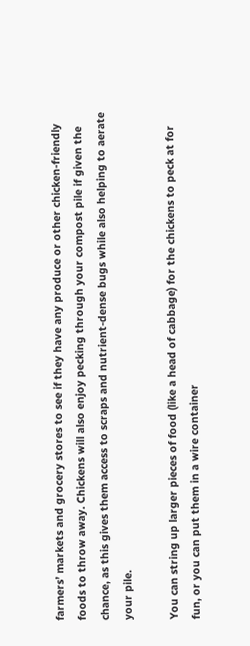farmers’ markets and grocery stores to see if they have any produce or other chicken-friendly foods to throw away. Chickens will also enjoy pecking through your compost pile if given the chance, as this gives them access to scraps and nutrient-dense bugs while also helping to aerate your pile.

You can string up larger pieces of food (like a head of cabbage) for the chickens to peck at for fun, or you can put them in a wire container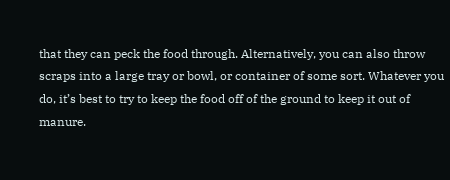that they can peck the food through. Alternatively, you can also throw scraps into a large tray or bowl, or container of some sort. Whatever you do, it’s best to try to keep the food off of the ground to keep it out of manure.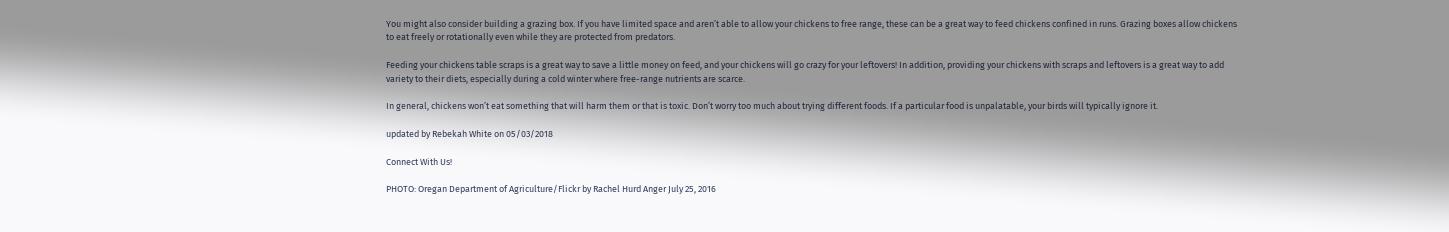You might also consider building a grazing box. If you have limited space and aren’t able to allow your chickens to free range, these can be a great way to feed chickens confined in runs. Grazing boxes allow chickens to eat freely or rotationally even while they are protected from predators.

Feeding your chickens table scraps is a great way to save a little money on feed, and your chickens will go crazy for your leftovers! In addition, providing your chickens with scraps and leftovers is a great way to add variety to their diets, especially during a cold winter where free-range nutrients are scarce.

In general, chickens won’t eat something that will harm them or that is toxic. Don’t worry too much about trying different foods. If a particular food is unpalatable, your birds will typically ignore it.

updated by Rebekah White on 05/03/2018

Connect With Us!

PHOTO: Oregan Department of Agriculture/Flickr by Rachel Hurd Anger July 25, 2016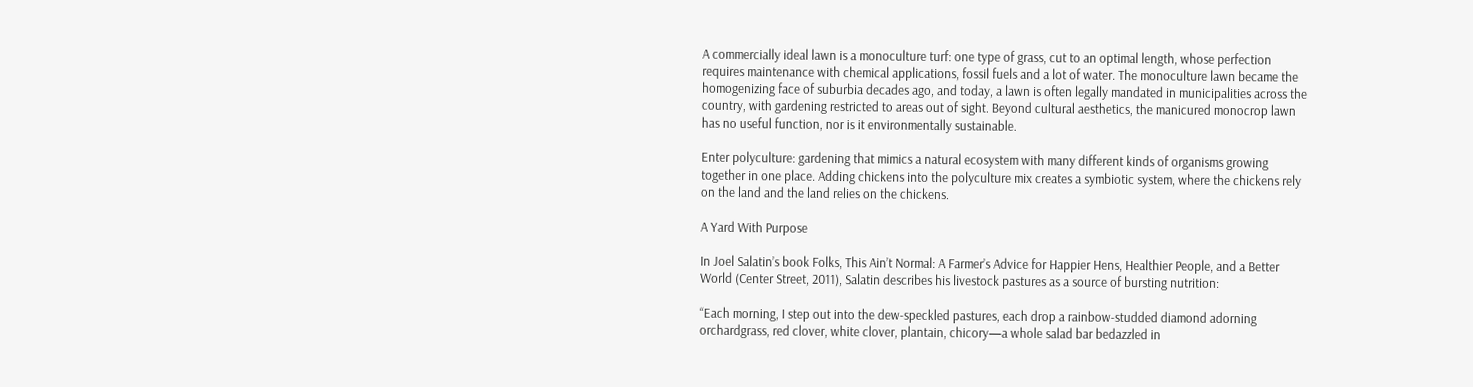A commercially ideal lawn is a monoculture turf: one type of grass, cut to an optimal length, whose perfection requires maintenance with chemical applications, fossil fuels and a lot of water. The monoculture lawn became the homogenizing face of suburbia decades ago, and today, a lawn is often legally mandated in municipalities across the country, with gardening restricted to areas out of sight. Beyond cultural aesthetics, the manicured monocrop lawn has no useful function, nor is it environmentally sustainable.

Enter polyculture: gardening that mimics a natural ecosystem with many different kinds of organisms growing together in one place. Adding chickens into the polyculture mix creates a symbiotic system, where the chickens rely on the land and the land relies on the chickens.

A Yard With Purpose

In Joel Salatin’s book Folks, This Ain’t Normal: A Farmer’s Advice for Happier Hens, Healthier People, and a Better World (Center Street, 2011), Salatin describes his livestock pastures as a source of bursting nutrition:

“Each morning, I step out into the dew-speckled pastures, each drop a rainbow-studded diamond adorning orchardgrass, red clover, white clover, plantain, chicory—a whole salad bar bedazzled in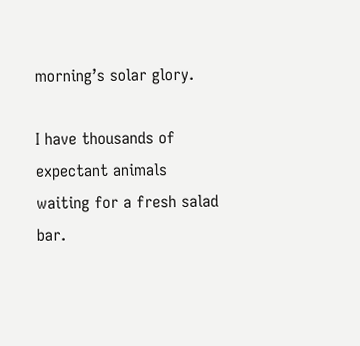morning’s solar glory.

I have thousands of expectant animals waiting for a fresh salad bar.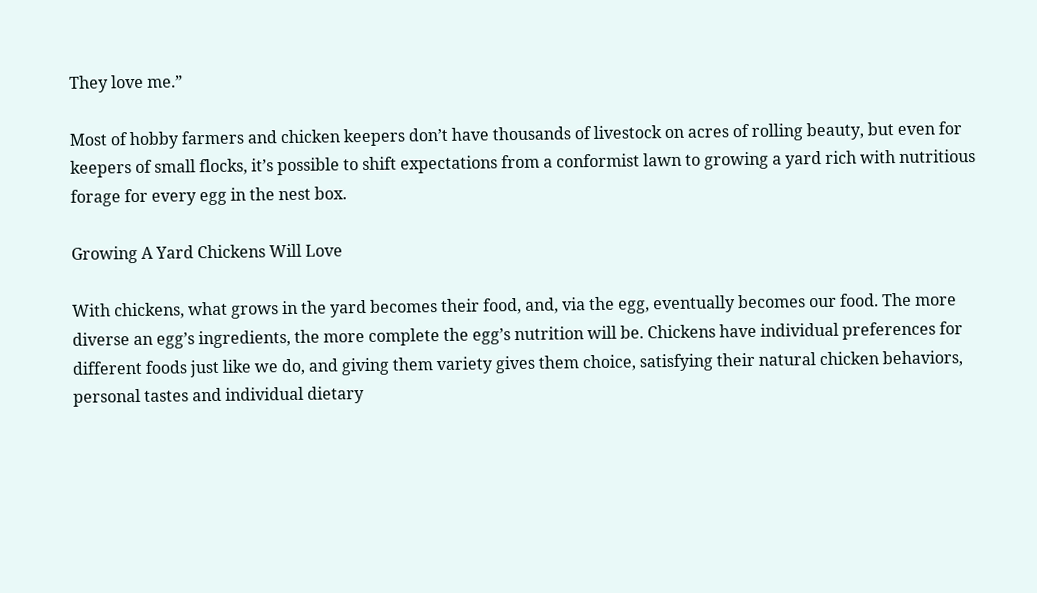They love me.”

Most of hobby farmers and chicken keepers don’t have thousands of livestock on acres of rolling beauty, but even for keepers of small flocks, it’s possible to shift expectations from a conformist lawn to growing a yard rich with nutritious forage for every egg in the nest box.

Growing A Yard Chickens Will Love

With chickens, what grows in the yard becomes their food, and, via the egg, eventually becomes our food. The more diverse an egg’s ingredients, the more complete the egg’s nutrition will be. Chickens have individual preferences for different foods just like we do, and giving them variety gives them choice, satisfying their natural chicken behaviors, personal tastes and individual dietary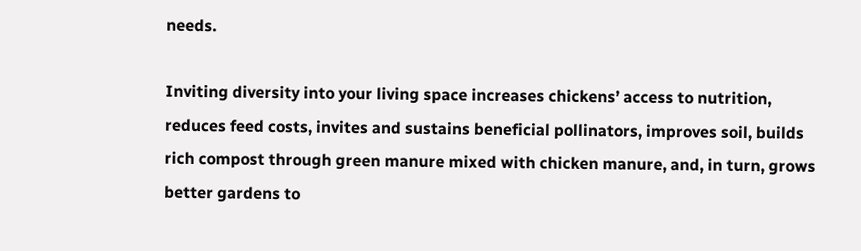needs.

Inviting diversity into your living space increases chickens’ access to nutrition, reduces feed costs, invites and sustains beneficial pollinators, improves soil, builds rich compost through green manure mixed with chicken manure, and, in turn, grows better gardens to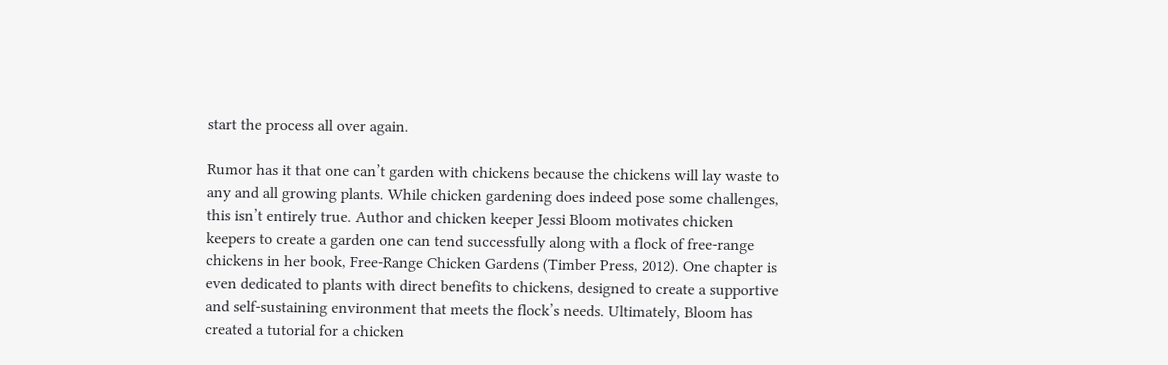start the process all over again.

Rumor has it that one can’t garden with chickens because the chickens will lay waste to any and all growing plants. While chicken gardening does indeed pose some challenges, this isn’t entirely true. Author and chicken keeper Jessi Bloom motivates chicken keepers to create a garden one can tend successfully along with a flock of free-range chickens in her book, Free-Range Chicken Gardens (Timber Press, 2012). One chapter is even dedicated to plants with direct benefits to chickens, designed to create a supportive and self-sustaining environment that meets the flock’s needs. Ultimately, Bloom has created a tutorial for a chicken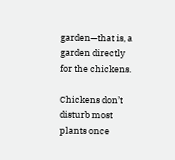garden—that is, a garden directly for the chickens.

Chickens don’t disturb most plants once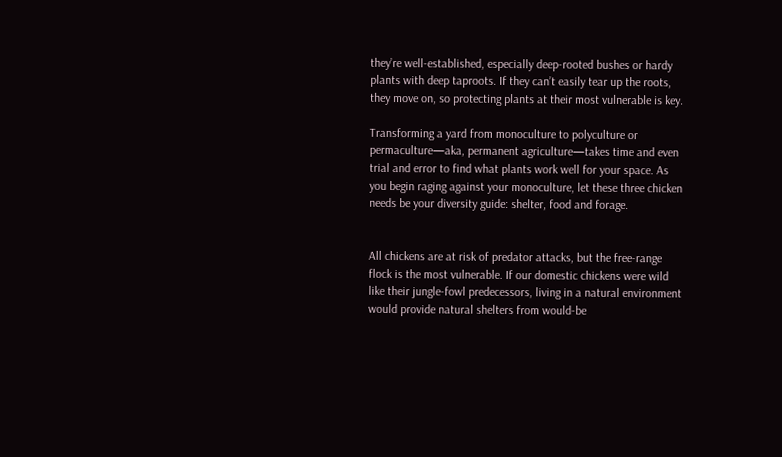they’re well-established, especially deep-rooted bushes or hardy plants with deep taproots. If they can’t easily tear up the roots, they move on, so protecting plants at their most vulnerable is key.

Transforming a yard from monoculture to polyculture or permaculture—aka, permanent agriculture—takes time and even trial and error to find what plants work well for your space. As you begin raging against your monoculture, let these three chicken needs be your diversity guide: shelter, food and forage.


All chickens are at risk of predator attacks, but the free-range flock is the most vulnerable. If our domestic chickens were wild like their jungle-fowl predecessors, living in a natural environment would provide natural shelters from would-be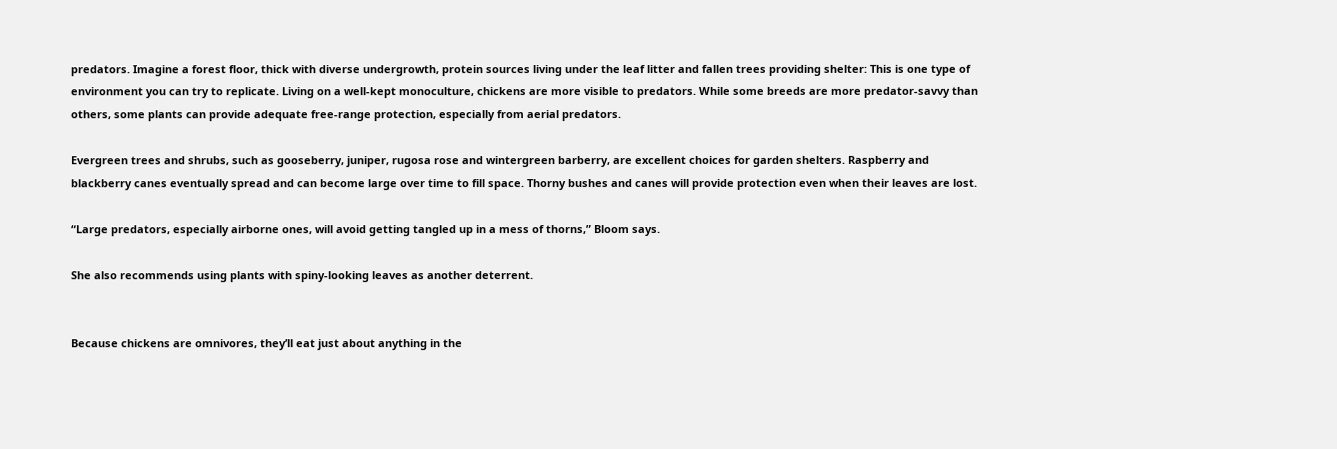predators. Imagine a forest floor, thick with diverse undergrowth, protein sources living under the leaf litter and fallen trees providing shelter: This is one type of environment you can try to replicate. Living on a well-kept monoculture, chickens are more visible to predators. While some breeds are more predator-savvy than others, some plants can provide adequate free-range protection, especially from aerial predators.

Evergreen trees and shrubs, such as gooseberry, juniper, rugosa rose and wintergreen barberry, are excellent choices for garden shelters. Raspberry and blackberry canes eventually spread and can become large over time to fill space. Thorny bushes and canes will provide protection even when their leaves are lost.

“Large predators, especially airborne ones, will avoid getting tangled up in a mess of thorns,” Bloom says.

She also recommends using plants with spiny-looking leaves as another deterrent.


Because chickens are omnivores, they’ll eat just about anything in the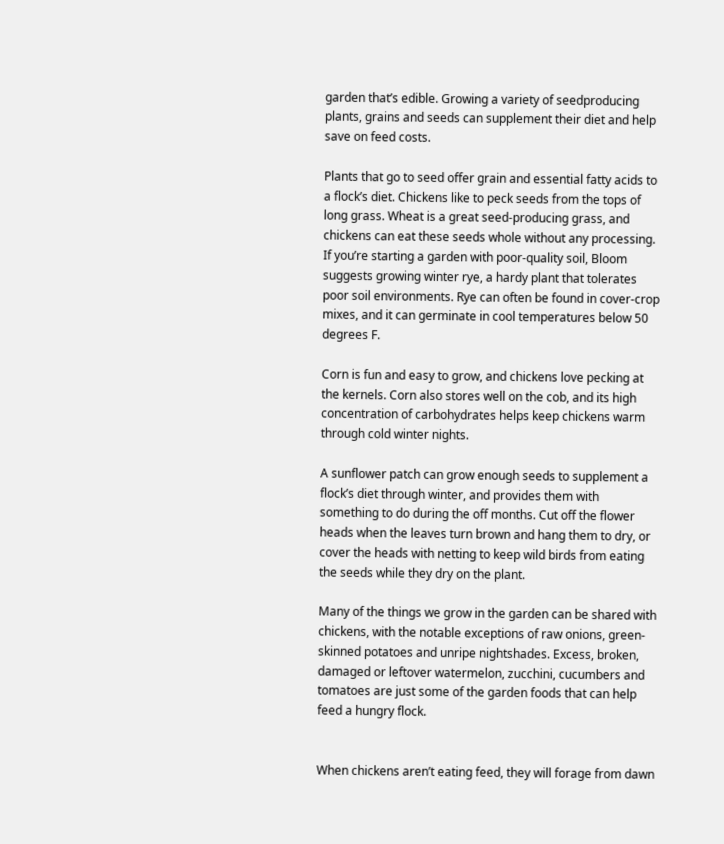garden that’s edible. Growing a variety of seedproducing plants, grains and seeds can supplement their diet and help save on feed costs.

Plants that go to seed offer grain and essential fatty acids to a flock’s diet. Chickens like to peck seeds from the tops of long grass. Wheat is a great seed-producing grass, and chickens can eat these seeds whole without any processing. If you’re starting a garden with poor-quality soil, Bloom suggests growing winter rye, a hardy plant that tolerates poor soil environments. Rye can often be found in cover-crop mixes, and it can germinate in cool temperatures below 50 degrees F.

Corn is fun and easy to grow, and chickens love pecking at the kernels. Corn also stores well on the cob, and its high concentration of carbohydrates helps keep chickens warm through cold winter nights.

A sunflower patch can grow enough seeds to supplement a flock’s diet through winter, and provides them with something to do during the off months. Cut off the flower heads when the leaves turn brown and hang them to dry, or cover the heads with netting to keep wild birds from eating the seeds while they dry on the plant.

Many of the things we grow in the garden can be shared with chickens, with the notable exceptions of raw onions, green-skinned potatoes and unripe nightshades. Excess, broken, damaged or leftover watermelon, zucchini, cucumbers and tomatoes are just some of the garden foods that can help feed a hungry flock.


When chickens aren’t eating feed, they will forage from dawn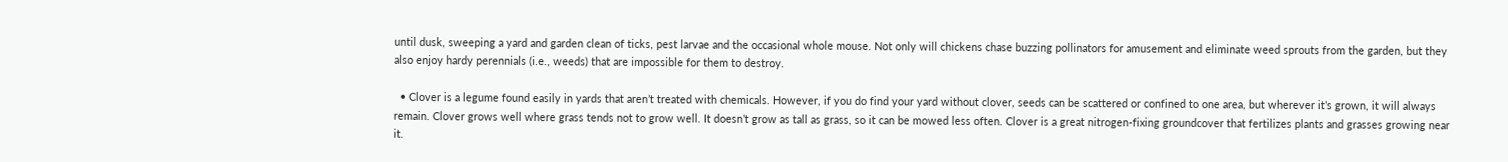until dusk, sweeping a yard and garden clean of ticks, pest larvae and the occasional whole mouse. Not only will chickens chase buzzing pollinators for amusement and eliminate weed sprouts from the garden, but they also enjoy hardy perennials (i.e., weeds) that are impossible for them to destroy.

  • Clover is a legume found easily in yards that aren’t treated with chemicals. However, if you do find your yard without clover, seeds can be scattered or confined to one area, but wherever it’s grown, it will always remain. Clover grows well where grass tends not to grow well. It doesn’t grow as tall as grass, so it can be mowed less often. Clover is a great nitrogen-fixing groundcover that fertilizes plants and grasses growing near it.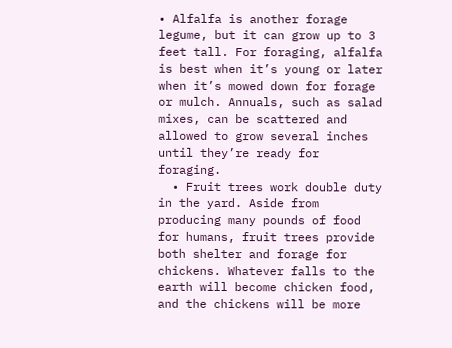• Alfalfa is another forage legume, but it can grow up to 3 feet tall. For foraging, alfalfa is best when it’s young or later when it’s mowed down for forage or mulch. Annuals, such as salad mixes, can be scattered and allowed to grow several inches until they’re ready for foraging.
  • Fruit trees work double duty in the yard. Aside from producing many pounds of food for humans, fruit trees provide both shelter and forage for chickens. Whatever falls to the earth will become chicken food, and the chickens will be more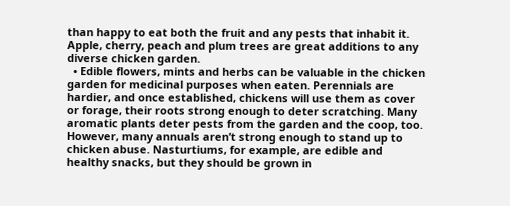than happy to eat both the fruit and any pests that inhabit it. Apple, cherry, peach and plum trees are great additions to any diverse chicken garden.
  • Edible flowers, mints and herbs can be valuable in the chicken garden for medicinal purposes when eaten. Perennials are hardier, and once established, chickens will use them as cover or forage, their roots strong enough to deter scratching. Many aromatic plants deter pests from the garden and the coop, too. However, many annuals aren’t strong enough to stand up to chicken abuse. Nasturtiums, for example, are edible and healthy snacks, but they should be grown in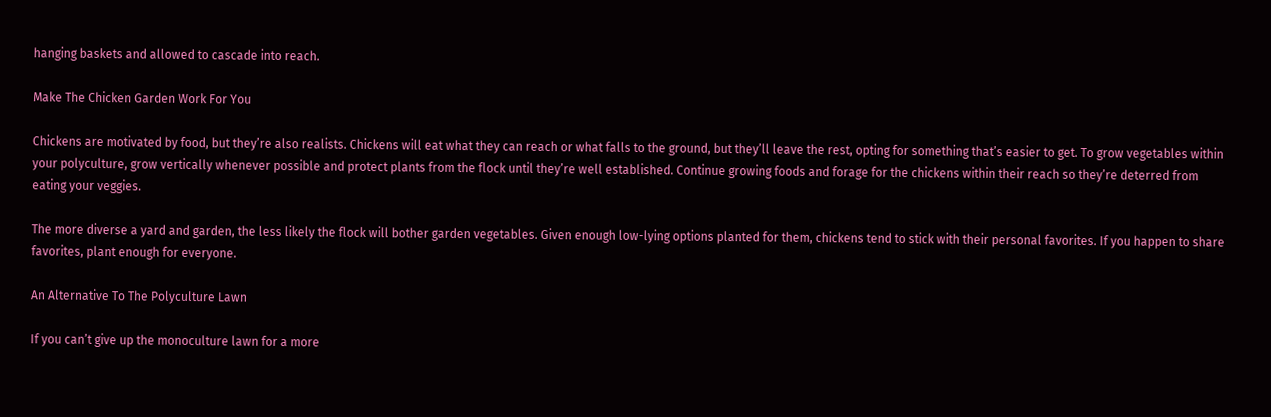hanging baskets and allowed to cascade into reach.

Make The Chicken Garden Work For You

Chickens are motivated by food, but they’re also realists. Chickens will eat what they can reach or what falls to the ground, but they’ll leave the rest, opting for something that’s easier to get. To grow vegetables within your polyculture, grow vertically whenever possible and protect plants from the flock until they’re well established. Continue growing foods and forage for the chickens within their reach so they’re deterred from eating your veggies.

The more diverse a yard and garden, the less likely the flock will bother garden vegetables. Given enough low-lying options planted for them, chickens tend to stick with their personal favorites. If you happen to share favorites, plant enough for everyone.

An Alternative To The Polyculture Lawn

If you can’t give up the monoculture lawn for a more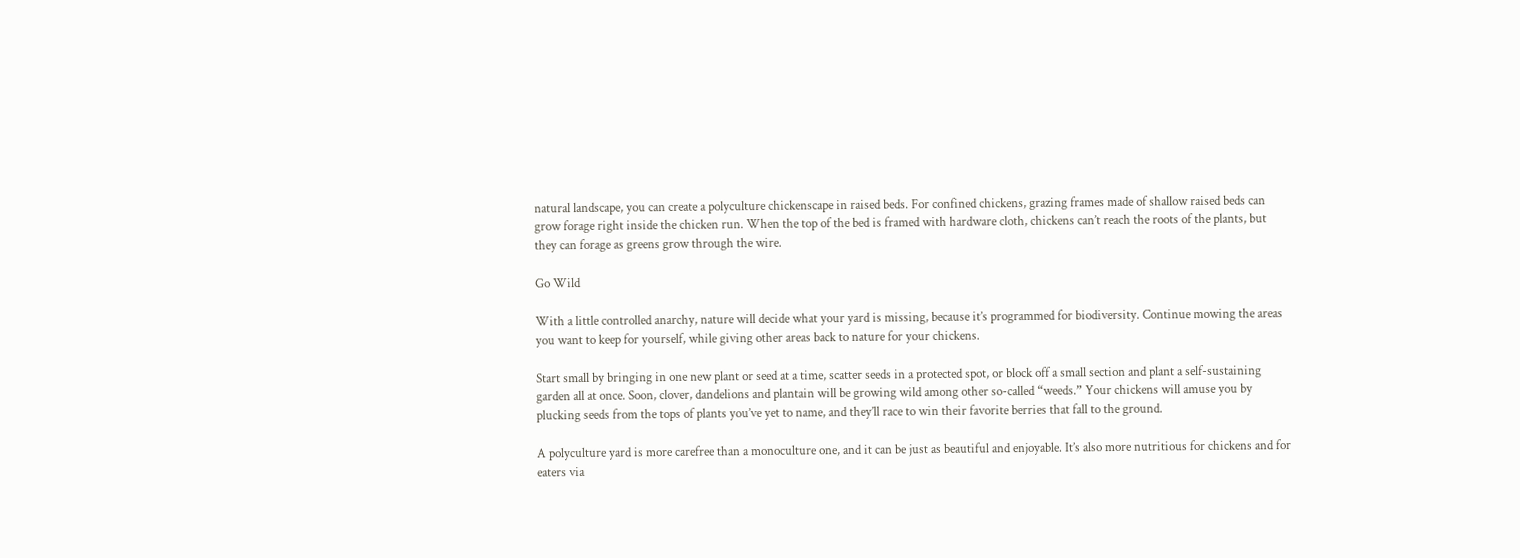natural landscape, you can create a polyculture chickenscape in raised beds. For confined chickens, grazing frames made of shallow raised beds can grow forage right inside the chicken run. When the top of the bed is framed with hardware cloth, chickens can’t reach the roots of the plants, but they can forage as greens grow through the wire.

Go Wild

With a little controlled anarchy, nature will decide what your yard is missing, because it’s programmed for biodiversity. Continue mowing the areas you want to keep for yourself, while giving other areas back to nature for your chickens.

Start small by bringing in one new plant or seed at a time, scatter seeds in a protected spot, or block off a small section and plant a self-sustaining garden all at once. Soon, clover, dandelions and plantain will be growing wild among other so-called “weeds.” Your chickens will amuse you by plucking seeds from the tops of plants you’ve yet to name, and they’ll race to win their favorite berries that fall to the ground.

A polyculture yard is more carefree than a monoculture one, and it can be just as beautiful and enjoyable. It’s also more nutritious for chickens and for eaters via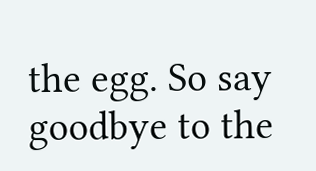the egg. So say goodbye to the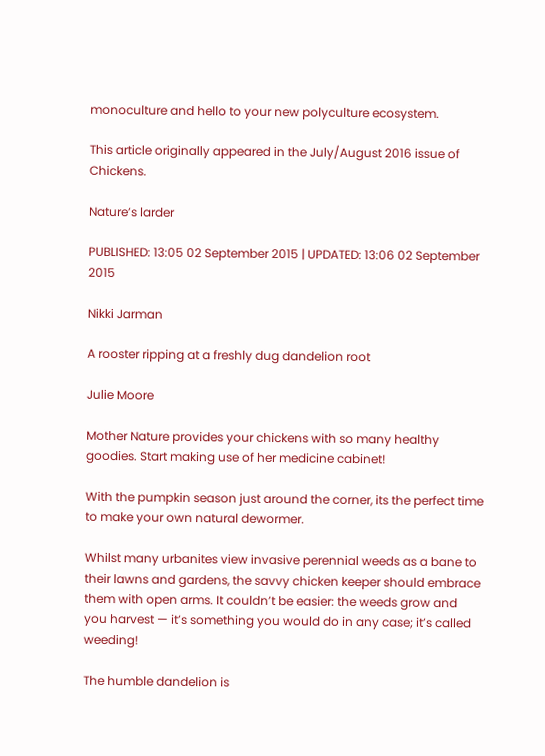monoculture and hello to your new polyculture ecosystem.

This article originally appeared in the July/August 2016 issue of Chickens.

Nature’s larder

PUBLISHED: 13:05 02 September 2015 | UPDATED: 13:06 02 September 2015

Nikki Jarman

A rooster ripping at a freshly dug dandelion root

Julie Moore

Mother Nature provides your chickens with so many healthy goodies. Start making use of her medicine cabinet!

With the pumpkin season just around the corner, its the perfect time to make your own natural dewormer.

Whilst many urbanites view invasive perennial weeds as a bane to their lawns and gardens, the savvy chicken keeper should embrace them with open arms. It couldn’t be easier: the weeds grow and you harvest — it’s something you would do in any case; it’s called weeding!

The humble dandelion is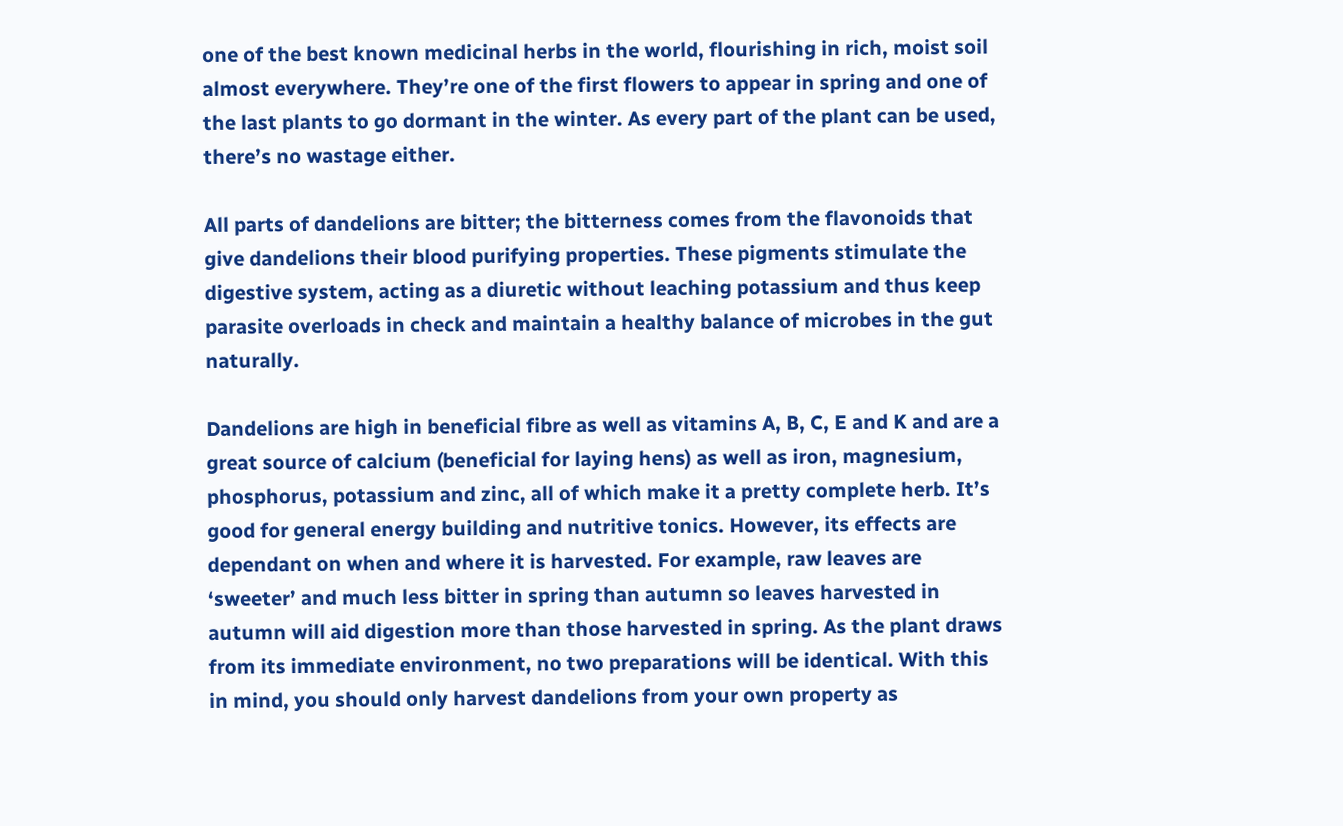one of the best known medicinal herbs in the world, flourishing in rich, moist soil almost everywhere. They’re one of the first flowers to appear in spring and one of the last plants to go dormant in the winter. As every part of the plant can be used, there’s no wastage either.

All parts of dandelions are bitter; the bitterness comes from the flavonoids that give dandelions their blood purifying properties. These pigments stimulate the digestive system, acting as a diuretic without leaching potassium and thus keep parasite overloads in check and maintain a healthy balance of microbes in the gut naturally.

Dandelions are high in beneficial fibre as well as vitamins A, B, C, E and K and are a great source of calcium (beneficial for laying hens) as well as iron, magnesium, phosphorus, potassium and zinc, all of which make it a pretty complete herb. It’s good for general energy building and nutritive tonics. However, its effects are dependant on when and where it is harvested. For example, raw leaves are ‘sweeter’ and much less bitter in spring than autumn so leaves harvested in autumn will aid digestion more than those harvested in spring. As the plant draws from its immediate environment, no two preparations will be identical. With this in mind, you should only harvest dandelions from your own property as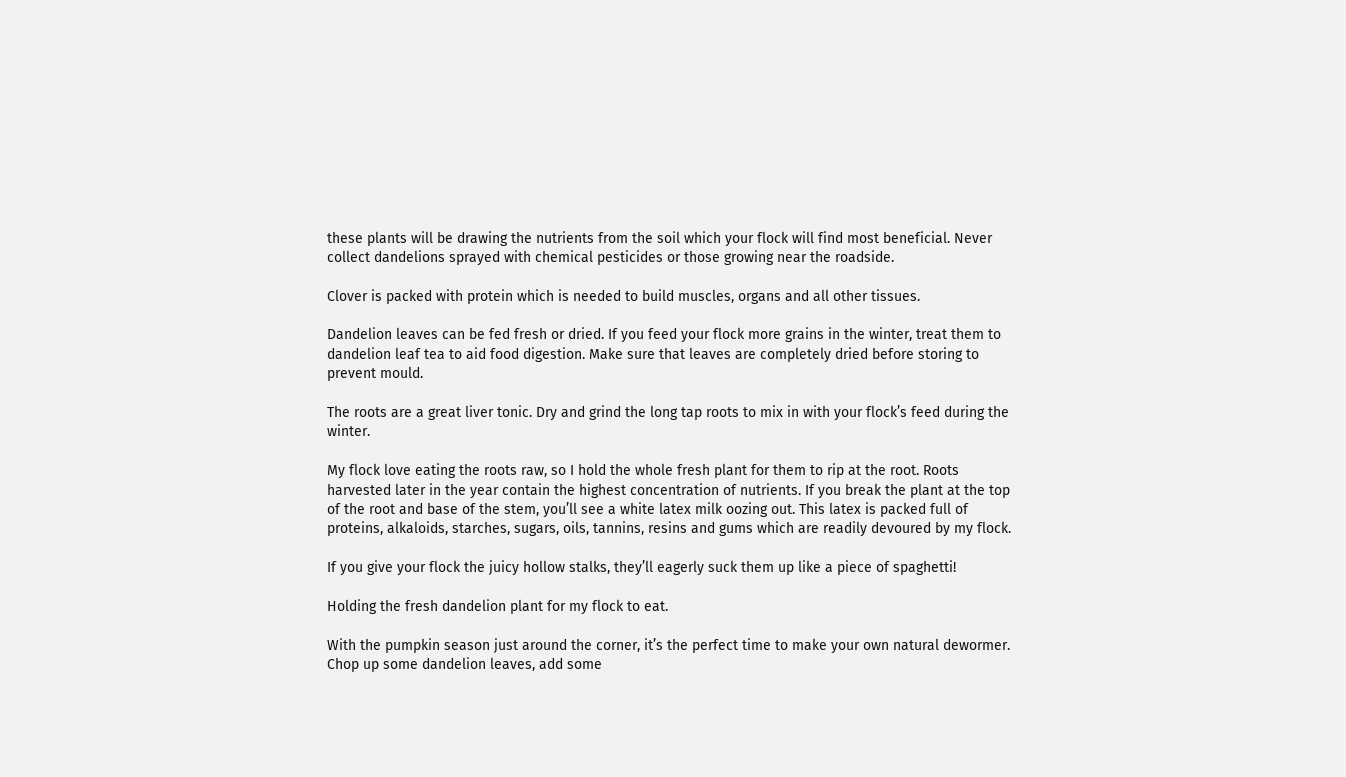these plants will be drawing the nutrients from the soil which your flock will find most beneficial. Never collect dandelions sprayed with chemical pesticides or those growing near the roadside.

Clover is packed with protein which is needed to build muscles, organs and all other tissues.

Dandelion leaves can be fed fresh or dried. If you feed your flock more grains in the winter, treat them to dandelion leaf tea to aid food digestion. Make sure that leaves are completely dried before storing to prevent mould.

The roots are a great liver tonic. Dry and grind the long tap roots to mix in with your flock’s feed during the winter.

My flock love eating the roots raw, so I hold the whole fresh plant for them to rip at the root. Roots harvested later in the year contain the highest concentration of nutrients. If you break the plant at the top of the root and base of the stem, you’ll see a white latex milk oozing out. This latex is packed full of proteins, alkaloids, starches, sugars, oils, tannins, resins and gums which are readily devoured by my flock.

If you give your flock the juicy hollow stalks, they’ll eagerly suck them up like a piece of spaghetti!

Holding the fresh dandelion plant for my flock to eat.

With the pumpkin season just around the corner, it’s the perfect time to make your own natural dewormer. Chop up some dandelion leaves, add some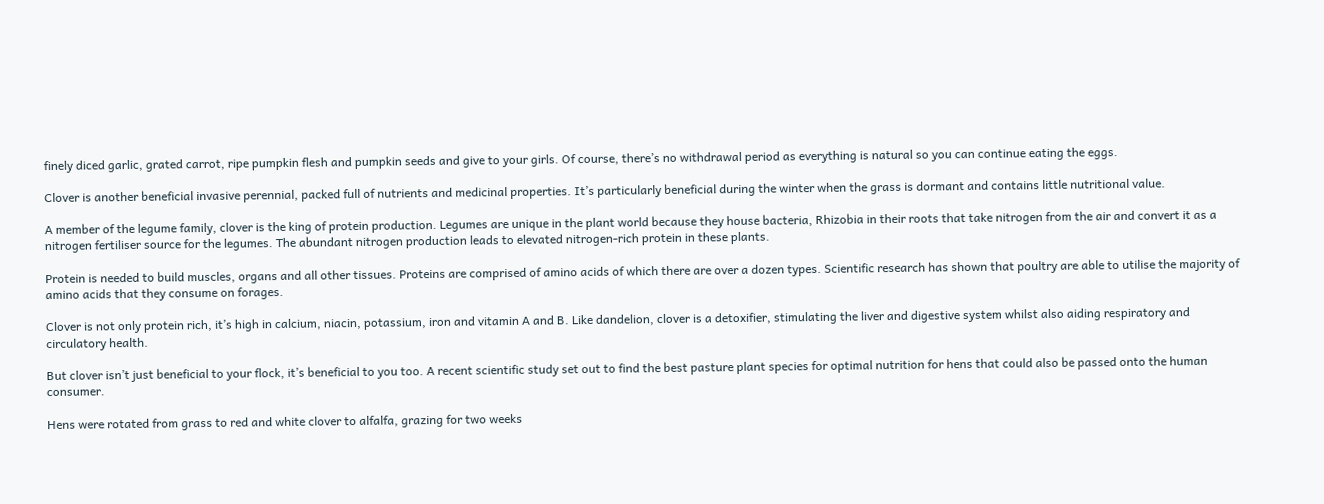finely diced garlic, grated carrot, ripe pumpkin flesh and pumpkin seeds and give to your girls. Of course, there’s no withdrawal period as everything is natural so you can continue eating the eggs.

Clover is another beneficial invasive perennial, packed full of nutrients and medicinal properties. It’s particularly beneficial during the winter when the grass is dormant and contains little nutritional value.

A member of the legume family, clover is the king of protein production. Legumes are unique in the plant world because they house bacteria, Rhizobia in their roots that take nitrogen from the air and convert it as a nitrogen fertiliser source for the legumes. The abundant nitrogen production leads to elevated nitrogen-rich protein in these plants.

Protein is needed to build muscles, organs and all other tissues. Proteins are comprised of amino acids of which there are over a dozen types. Scientific research has shown that poultry are able to utilise the majority of amino acids that they consume on forages.

Clover is not only protein rich, it’s high in calcium, niacin, potassium, iron and vitamin A and B. Like dandelion, clover is a detoxifier, stimulating the liver and digestive system whilst also aiding respiratory and circulatory health.

But clover isn’t just beneficial to your flock, it’s beneficial to you too. A recent scientific study set out to find the best pasture plant species for optimal nutrition for hens that could also be passed onto the human consumer.

Hens were rotated from grass to red and white clover to alfalfa, grazing for two weeks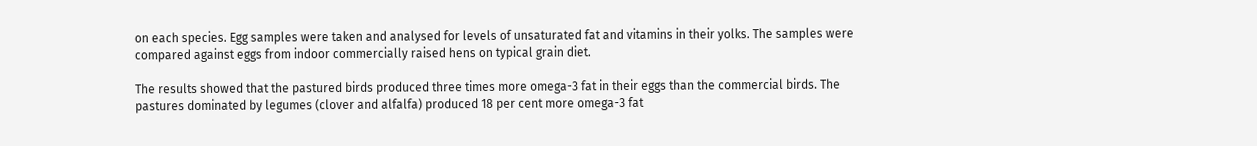on each species. Egg samples were taken and analysed for levels of unsaturated fat and vitamins in their yolks. The samples were compared against eggs from indoor commercially raised hens on typical grain diet.

The results showed that the pastured birds produced three times more omega-3 fat in their eggs than the commercial birds. The pastures dominated by legumes (clover and alfalfa) produced 18 per cent more omega-3 fat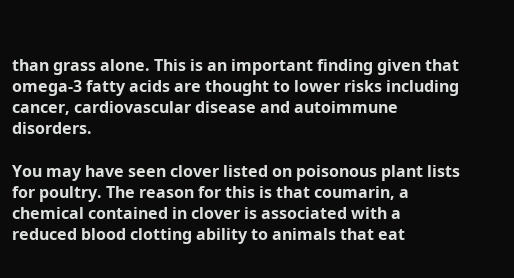than grass alone. This is an important finding given that omega-3 fatty acids are thought to lower risks including cancer, cardiovascular disease and autoimmune disorders.

You may have seen clover listed on poisonous plant lists for poultry. The reason for this is that coumarin, a chemical contained in clover is associated with a reduced blood clotting ability to animals that eat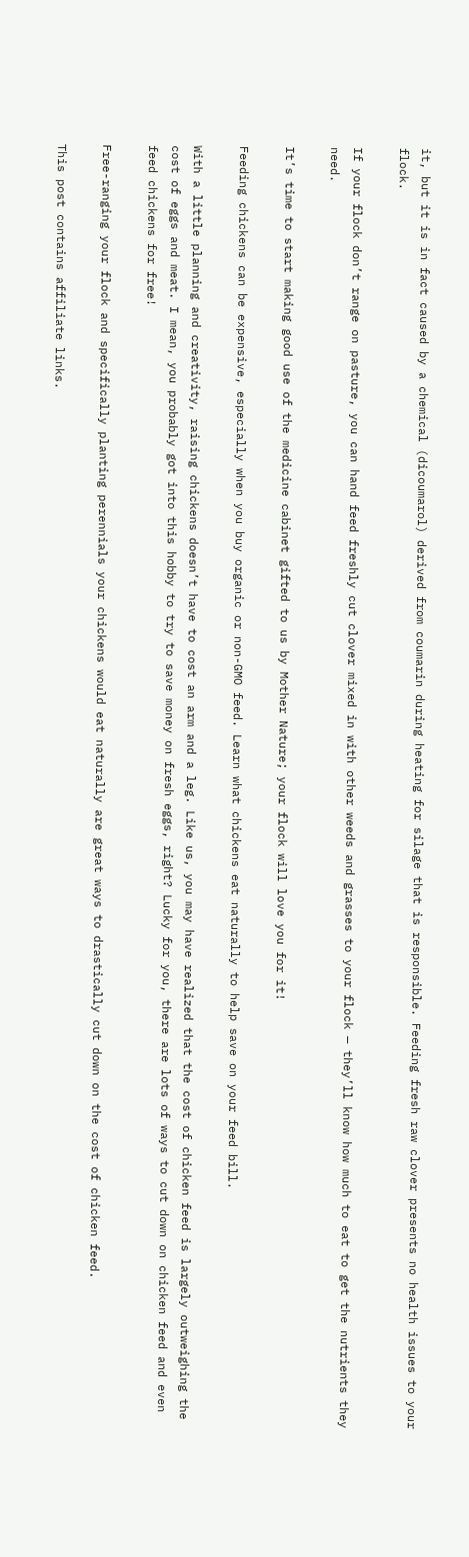it, but it is in fact caused by a chemical (dicoumarol) derived from coumarin during heating for silage that is responsible. Feeding fresh raw clover presents no health issues to your flock.

If your flock don’t range on pasture, you can hand feed freshly cut clover mixed in with other weeds and grasses to your flock — they’ll know how much to eat to get the nutrients they need.

It’s time to start making good use of the medicine cabinet gifted to us by Mother Nature; your flock will love you for it!

Feeding chickens can be expensive, especially when you buy organic or non-GMO feed. Learn what chickens eat naturally to help save on your feed bill.

With a little planning and creativity, raising chickens doesn’t have to cost an arm and a leg. Like us, you may have realized that the cost of chicken feed is largely outweighing the cost of eggs and meat. I mean, you probably got into this hobby to try to save money on fresh eggs, right? Lucky for you, there are lots of ways to cut down on chicken feed and even feed chickens for free!

Free-ranging your flock and specifically planting perennials your chickens would eat naturally are great ways to drastically cut down on the cost of chicken feed.

This post contains affiliate links.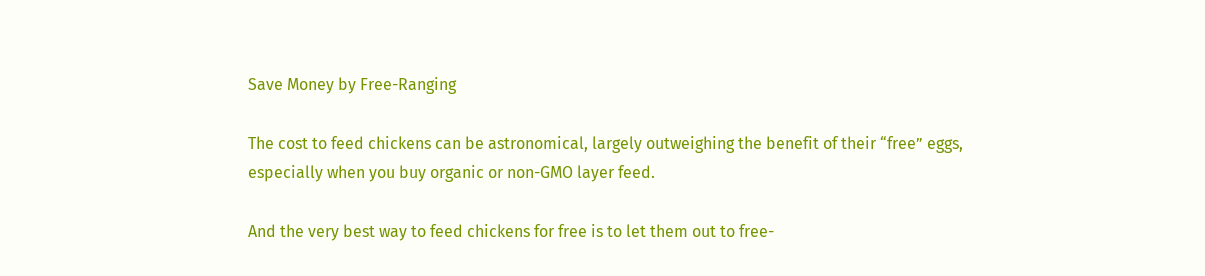Save Money by Free-Ranging

The cost to feed chickens can be astronomical, largely outweighing the benefit of their “free” eggs, especially when you buy organic or non-GMO layer feed.

And the very best way to feed chickens for free is to let them out to free-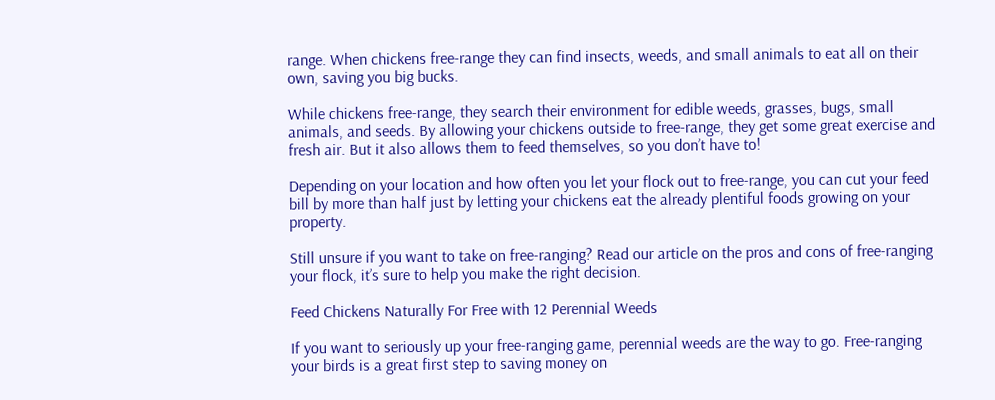range. When chickens free-range they can find insects, weeds, and small animals to eat all on their own, saving you big bucks.

While chickens free-range, they search their environment for edible weeds, grasses, bugs, small animals, and seeds. By allowing your chickens outside to free-range, they get some great exercise and fresh air. But it also allows them to feed themselves, so you don’t have to!

Depending on your location and how often you let your flock out to free-range, you can cut your feed bill by more than half just by letting your chickens eat the already plentiful foods growing on your property.

Still unsure if you want to take on free-ranging? Read our article on the pros and cons of free-ranging your flock, it’s sure to help you make the right decision.

Feed Chickens Naturally For Free with 12 Perennial Weeds

If you want to seriously up your free-ranging game, perennial weeds are the way to go. Free-ranging your birds is a great first step to saving money on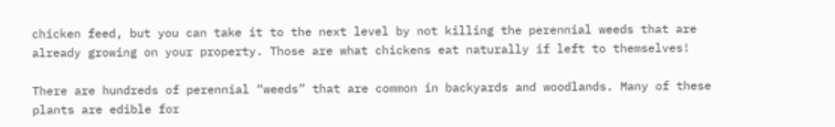chicken feed, but you can take it to the next level by not killing the perennial weeds that are already growing on your property. Those are what chickens eat naturally if left to themselves!

There are hundreds of perennial “weeds” that are common in backyards and woodlands. Many of these plants are edible for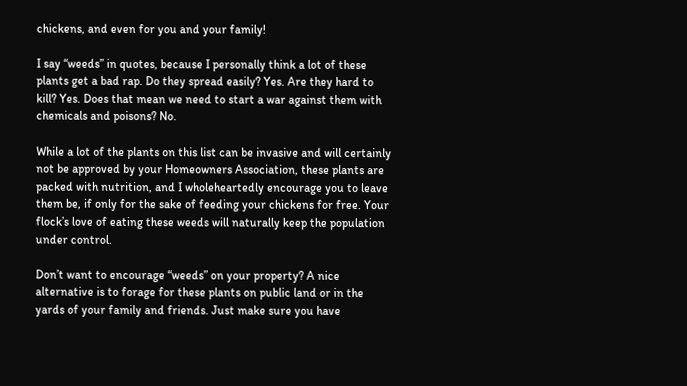chickens, and even for you and your family!

I say “weeds” in quotes, because I personally think a lot of these plants get a bad rap. Do they spread easily? Yes. Are they hard to kill? Yes. Does that mean we need to start a war against them with chemicals and poisons? No.

While a lot of the plants on this list can be invasive and will certainly not be approved by your Homeowners Association, these plants are packed with nutrition, and I wholeheartedly encourage you to leave them be, if only for the sake of feeding your chickens for free. Your flock’s love of eating these weeds will naturally keep the population under control.

Don’t want to encourage “weeds” on your property? A nice alternative is to forage for these plants on public land or in the yards of your family and friends. Just make sure you have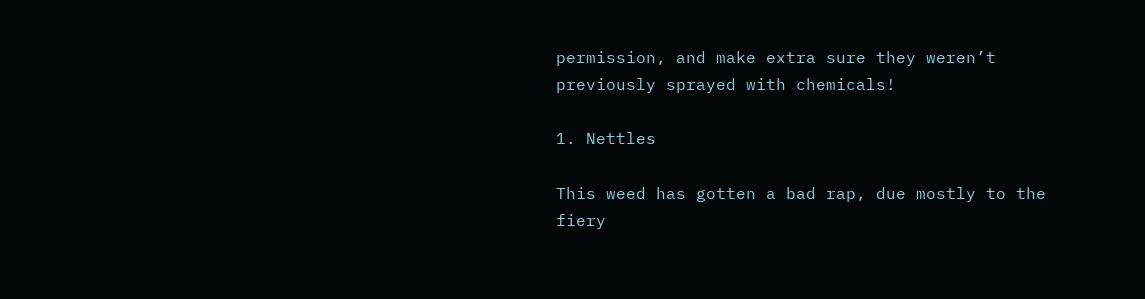permission, and make extra sure they weren’t previously sprayed with chemicals!

1. Nettles

This weed has gotten a bad rap, due mostly to the fiery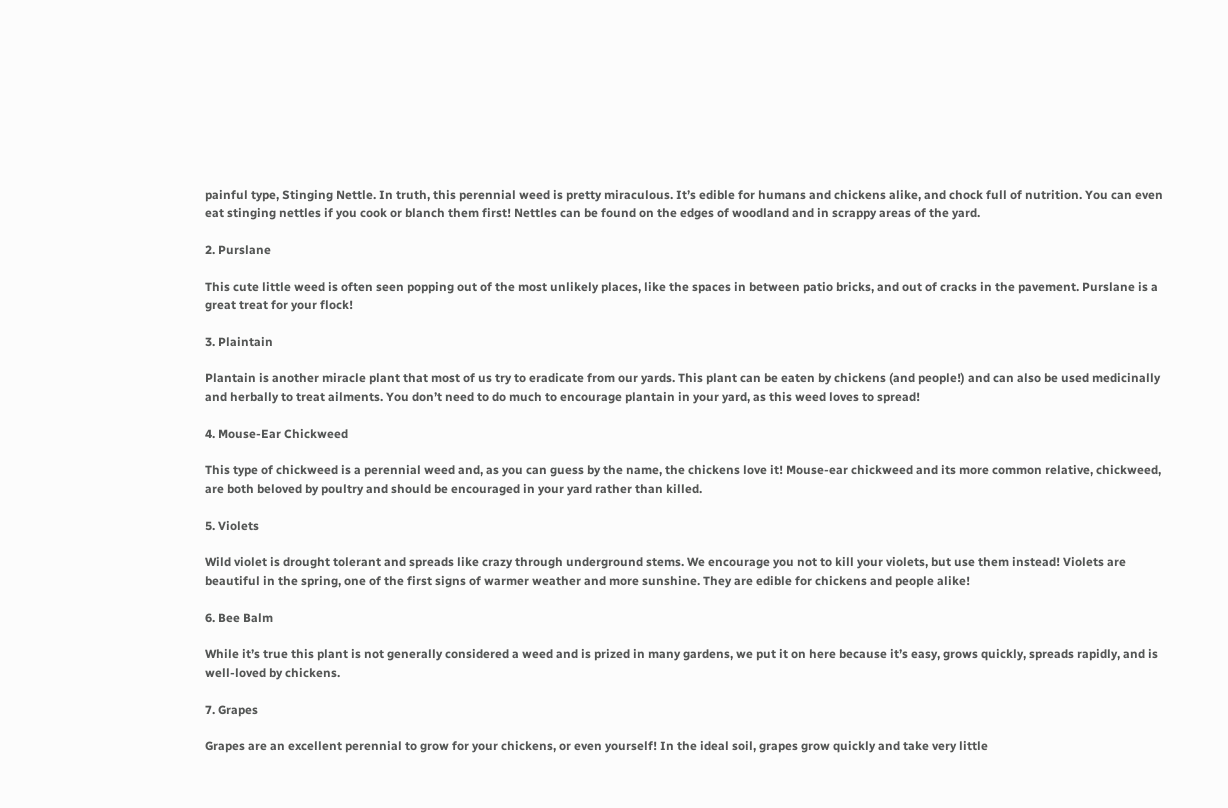painful type, Stinging Nettle. In truth, this perennial weed is pretty miraculous. It’s edible for humans and chickens alike, and chock full of nutrition. You can even eat stinging nettles if you cook or blanch them first! Nettles can be found on the edges of woodland and in scrappy areas of the yard.

2. Purslane

This cute little weed is often seen popping out of the most unlikely places, like the spaces in between patio bricks, and out of cracks in the pavement. Purslane is a great treat for your flock!

3. Plaintain

Plantain is another miracle plant that most of us try to eradicate from our yards. This plant can be eaten by chickens (and people!) and can also be used medicinally and herbally to treat ailments. You don’t need to do much to encourage plantain in your yard, as this weed loves to spread!

4. Mouse-Ear Chickweed

This type of chickweed is a perennial weed and, as you can guess by the name, the chickens love it! Mouse-ear chickweed and its more common relative, chickweed, are both beloved by poultry and should be encouraged in your yard rather than killed.

5. Violets

Wild violet is drought tolerant and spreads like crazy through underground stems. We encourage you not to kill your violets, but use them instead! Violets are beautiful in the spring, one of the first signs of warmer weather and more sunshine. They are edible for chickens and people alike!

6. Bee Balm

While it’s true this plant is not generally considered a weed and is prized in many gardens, we put it on here because it’s easy, grows quickly, spreads rapidly, and is well-loved by chickens.

7. Grapes

Grapes are an excellent perennial to grow for your chickens, or even yourself! In the ideal soil, grapes grow quickly and take very little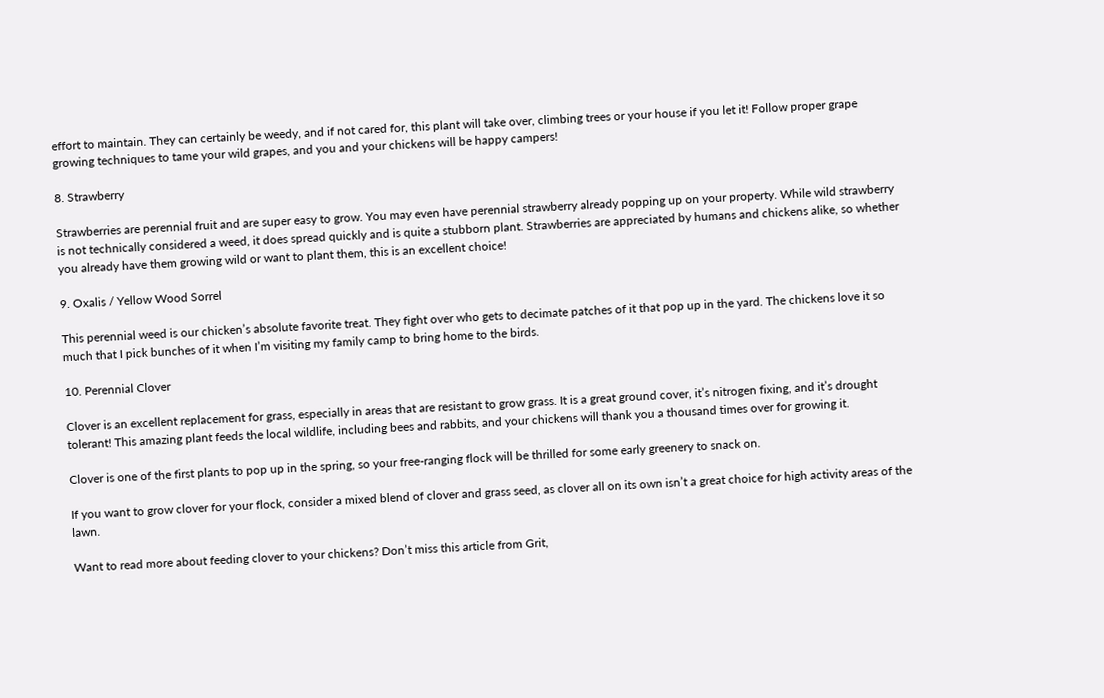effort to maintain. They can certainly be weedy, and if not cared for, this plant will take over, climbing trees or your house if you let it! Follow proper grape growing techniques to tame your wild grapes, and you and your chickens will be happy campers!

8. Strawberry

Strawberries are perennial fruit and are super easy to grow. You may even have perennial strawberry already popping up on your property. While wild strawberry is not technically considered a weed, it does spread quickly and is quite a stubborn plant. Strawberries are appreciated by humans and chickens alike, so whether you already have them growing wild or want to plant them, this is an excellent choice!

9. Oxalis / Yellow Wood Sorrel

This perennial weed is our chicken’s absolute favorite treat. They fight over who gets to decimate patches of it that pop up in the yard. The chickens love it so much that I pick bunches of it when I’m visiting my family camp to bring home to the birds.

10. Perennial Clover

Clover is an excellent replacement for grass, especially in areas that are resistant to grow grass. It is a great ground cover, it’s nitrogen fixing, and it’s drought tolerant! This amazing plant feeds the local wildlife, including bees and rabbits, and your chickens will thank you a thousand times over for growing it.

Clover is one of the first plants to pop up in the spring, so your free-ranging flock will be thrilled for some early greenery to snack on.

If you want to grow clover for your flock, consider a mixed blend of clover and grass seed, as clover all on its own isn’t a great choice for high activity areas of the lawn.

Want to read more about feeding clover to your chickens? Don’t miss this article from Grit,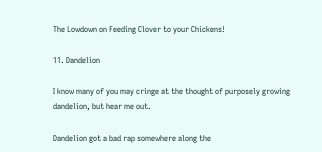The Lowdown on Feeding Clover to your Chickens!

11. Dandelion

I know many of you may cringe at the thought of purposely growing dandelion, but hear me out.

Dandelion got a bad rap somewhere along the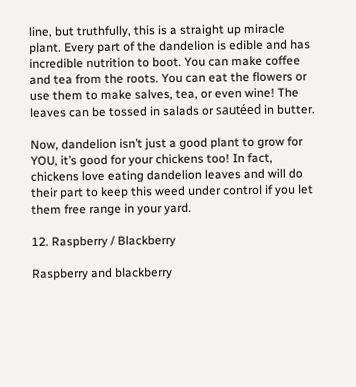line, but truthfully, this is a straight up miracle plant. Every part of the dandelion is edible and has incredible nutrition to boot. You can make coffee and tea from the roots. You can eat the flowers or use them to make salves, tea, or even wine! The leaves can be tossed in salads or sautéed in butter.

Now, dandelion isn’t just a good plant to grow for YOU, it’s good for your chickens too! In fact, chickens love eating dandelion leaves and will do their part to keep this weed under control if you let them free range in your yard.

12. Raspberry / Blackberry

Raspberry and blackberry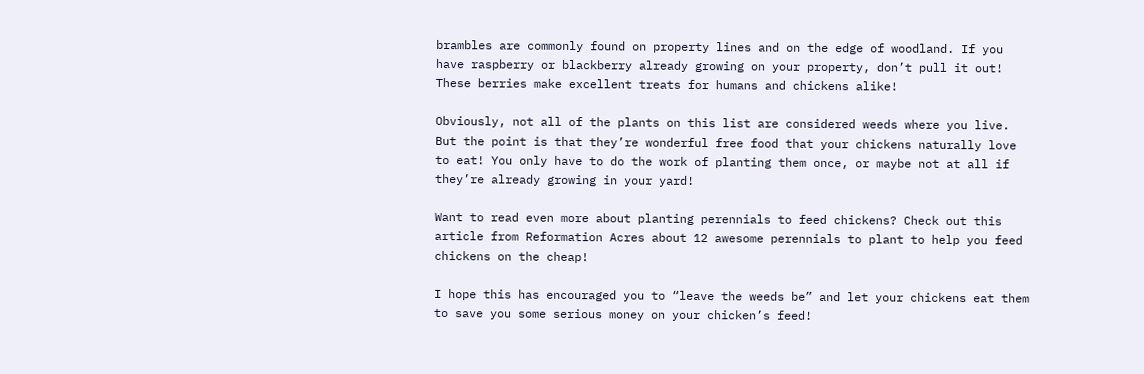brambles are commonly found on property lines and on the edge of woodland. If you have raspberry or blackberry already growing on your property, don’t pull it out! These berries make excellent treats for humans and chickens alike!

Obviously, not all of the plants on this list are considered weeds where you live. But the point is that they’re wonderful free food that your chickens naturally love to eat! You only have to do the work of planting them once, or maybe not at all if they’re already growing in your yard!

Want to read even more about planting perennials to feed chickens? Check out this article from Reformation Acres about 12 awesome perennials to plant to help you feed chickens on the cheap!

I hope this has encouraged you to “leave the weeds be” and let your chickens eat them to save you some serious money on your chicken’s feed!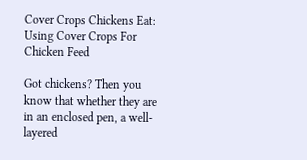Cover Crops Chickens Eat: Using Cover Crops For Chicken Feed

Got chickens? Then you know that whether they are in an enclosed pen, a well-layered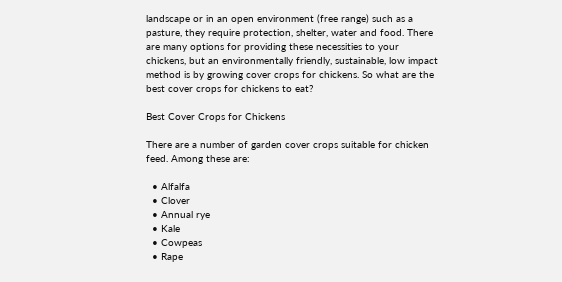landscape or in an open environment (free range) such as a pasture, they require protection, shelter, water and food. There are many options for providing these necessities to your chickens, but an environmentally friendly, sustainable, low impact method is by growing cover crops for chickens. So what are the best cover crops for chickens to eat?

Best Cover Crops for Chickens

There are a number of garden cover crops suitable for chicken feed. Among these are:

  • Alfalfa
  • Clover
  • Annual rye
  • Kale
  • Cowpeas
  • Rape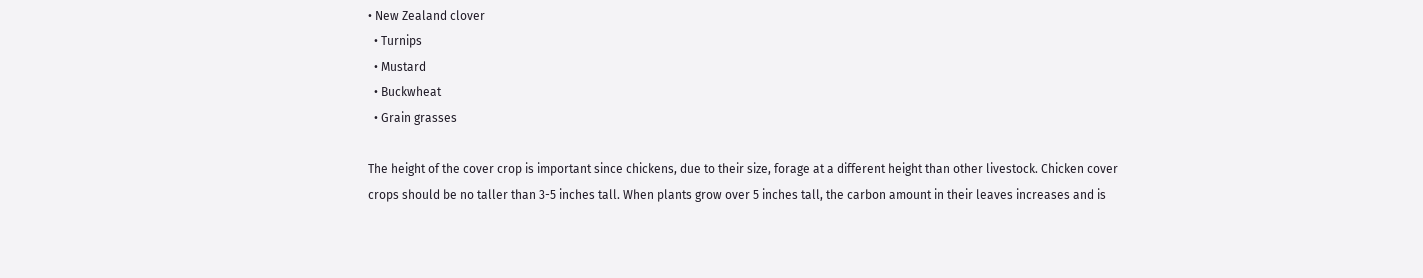• New Zealand clover
  • Turnips
  • Mustard
  • Buckwheat
  • Grain grasses

The height of the cover crop is important since chickens, due to their size, forage at a different height than other livestock. Chicken cover crops should be no taller than 3-5 inches tall. When plants grow over 5 inches tall, the carbon amount in their leaves increases and is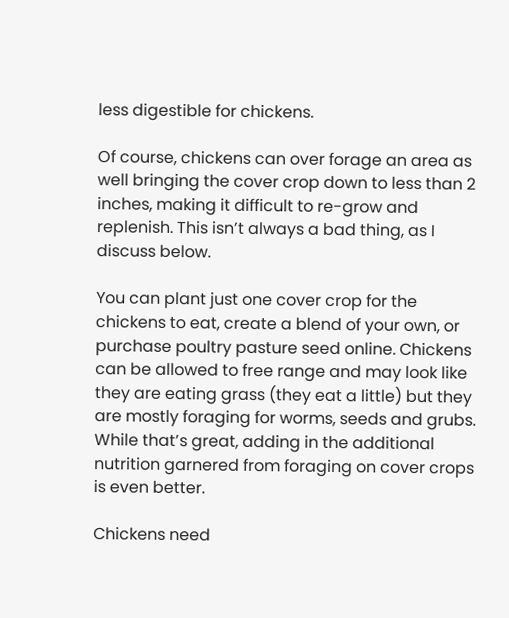less digestible for chickens.

Of course, chickens can over forage an area as well bringing the cover crop down to less than 2 inches, making it difficult to re-grow and replenish. This isn’t always a bad thing, as I discuss below.

You can plant just one cover crop for the chickens to eat, create a blend of your own, or purchase poultry pasture seed online. Chickens can be allowed to free range and may look like they are eating grass (they eat a little) but they are mostly foraging for worms, seeds and grubs. While that’s great, adding in the additional nutrition garnered from foraging on cover crops is even better.

Chickens need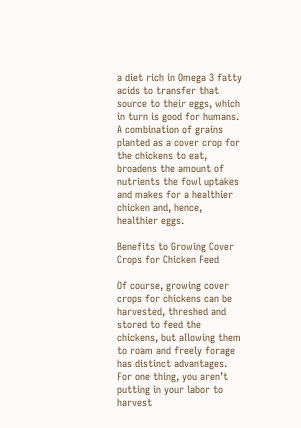a diet rich in Omega 3 fatty acids to transfer that source to their eggs, which in turn is good for humans. A combination of grains planted as a cover crop for the chickens to eat, broadens the amount of nutrients the fowl uptakes and makes for a healthier chicken and, hence, healthier eggs.

Benefits to Growing Cover Crops for Chicken Feed

Of course, growing cover crops for chickens can be harvested, threshed and stored to feed the chickens, but allowing them to roam and freely forage has distinct advantages. For one thing, you aren’t putting in your labor to harvest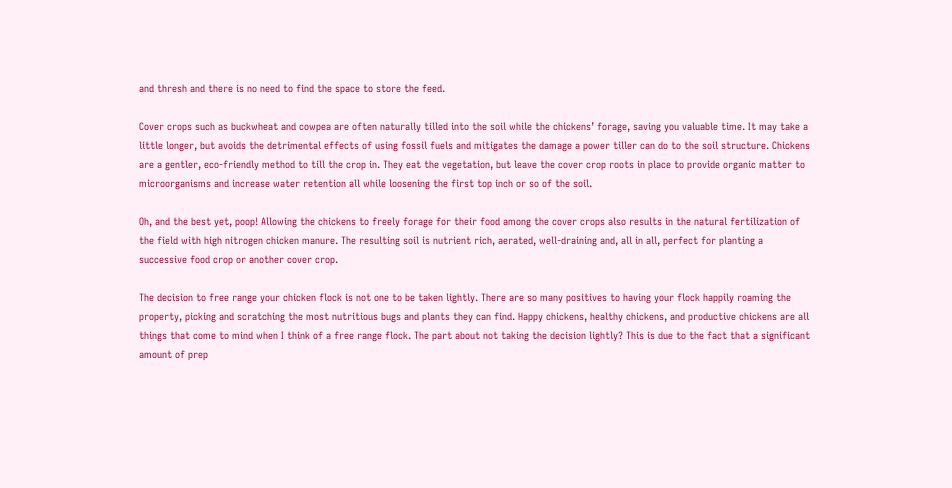and thresh and there is no need to find the space to store the feed.

Cover crops such as buckwheat and cowpea are often naturally tilled into the soil while the chickens’ forage, saving you valuable time. It may take a little longer, but avoids the detrimental effects of using fossil fuels and mitigates the damage a power tiller can do to the soil structure. Chickens are a gentler, eco-friendly method to till the crop in. They eat the vegetation, but leave the cover crop roots in place to provide organic matter to microorganisms and increase water retention all while loosening the first top inch or so of the soil.

Oh, and the best yet, poop! Allowing the chickens to freely forage for their food among the cover crops also results in the natural fertilization of the field with high nitrogen chicken manure. The resulting soil is nutrient rich, aerated, well-draining and, all in all, perfect for planting a successive food crop or another cover crop.

The decision to free range your chicken flock is not one to be taken lightly. There are so many positives to having your flock happily roaming the property, picking and scratching the most nutritious bugs and plants they can find. Happy chickens, healthy chickens, and productive chickens are all things that come to mind when I think of a free range flock. The part about not taking the decision lightly? This is due to the fact that a significant amount of prep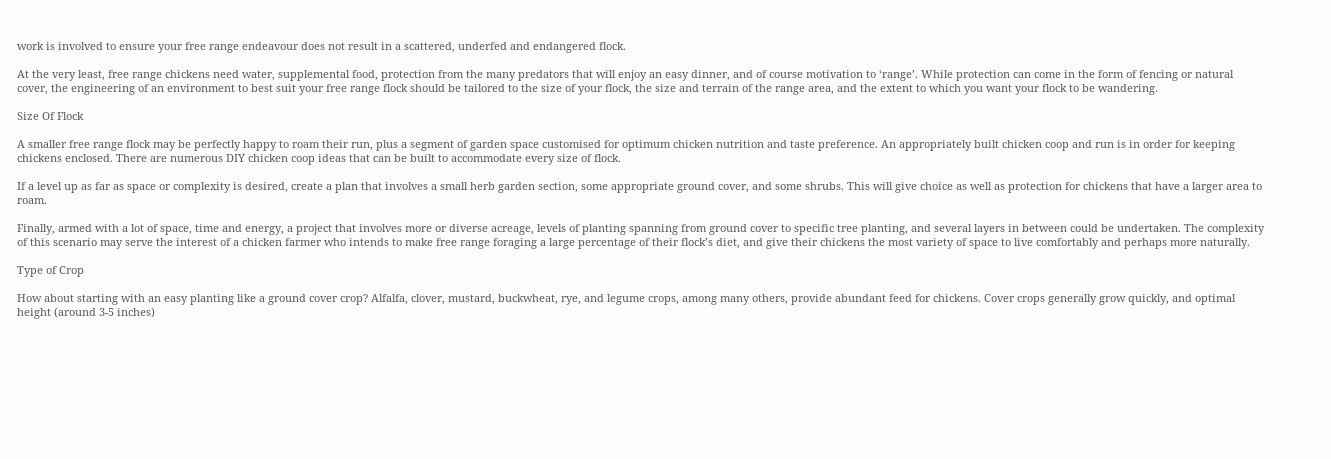work is involved to ensure your free range endeavour does not result in a scattered, underfed and endangered flock.

At the very least, free range chickens need water, supplemental food, protection from the many predators that will enjoy an easy dinner, and of course motivation to ‘range’. While protection can come in the form of fencing or natural cover, the engineering of an environment to best suit your free range flock should be tailored to the size of your flock, the size and terrain of the range area, and the extent to which you want your flock to be wandering.

Size Of Flock

A smaller free range flock may be perfectly happy to roam their run, plus a segment of garden space customised for optimum chicken nutrition and taste preference. An appropriately built chicken coop and run is in order for keeping chickens enclosed. There are numerous DIY chicken coop ideas that can be built to accommodate every size of flock.

If a level up as far as space or complexity is desired, create a plan that involves a small herb garden section, some appropriate ground cover, and some shrubs. This will give choice as well as protection for chickens that have a larger area to roam.

Finally, armed with a lot of space, time and energy, a project that involves more or diverse acreage, levels of planting spanning from ground cover to specific tree planting, and several layers in between could be undertaken. The complexity of this scenario may serve the interest of a chicken farmer who intends to make free range foraging a large percentage of their flock’s diet, and give their chickens the most variety of space to live comfortably and perhaps more naturally.

Type of Crop

How about starting with an easy planting like a ground cover crop? Alfalfa, clover, mustard, buckwheat, rye, and legume crops, among many others, provide abundant feed for chickens. Cover crops generally grow quickly, and optimal height (around 3-5 inches)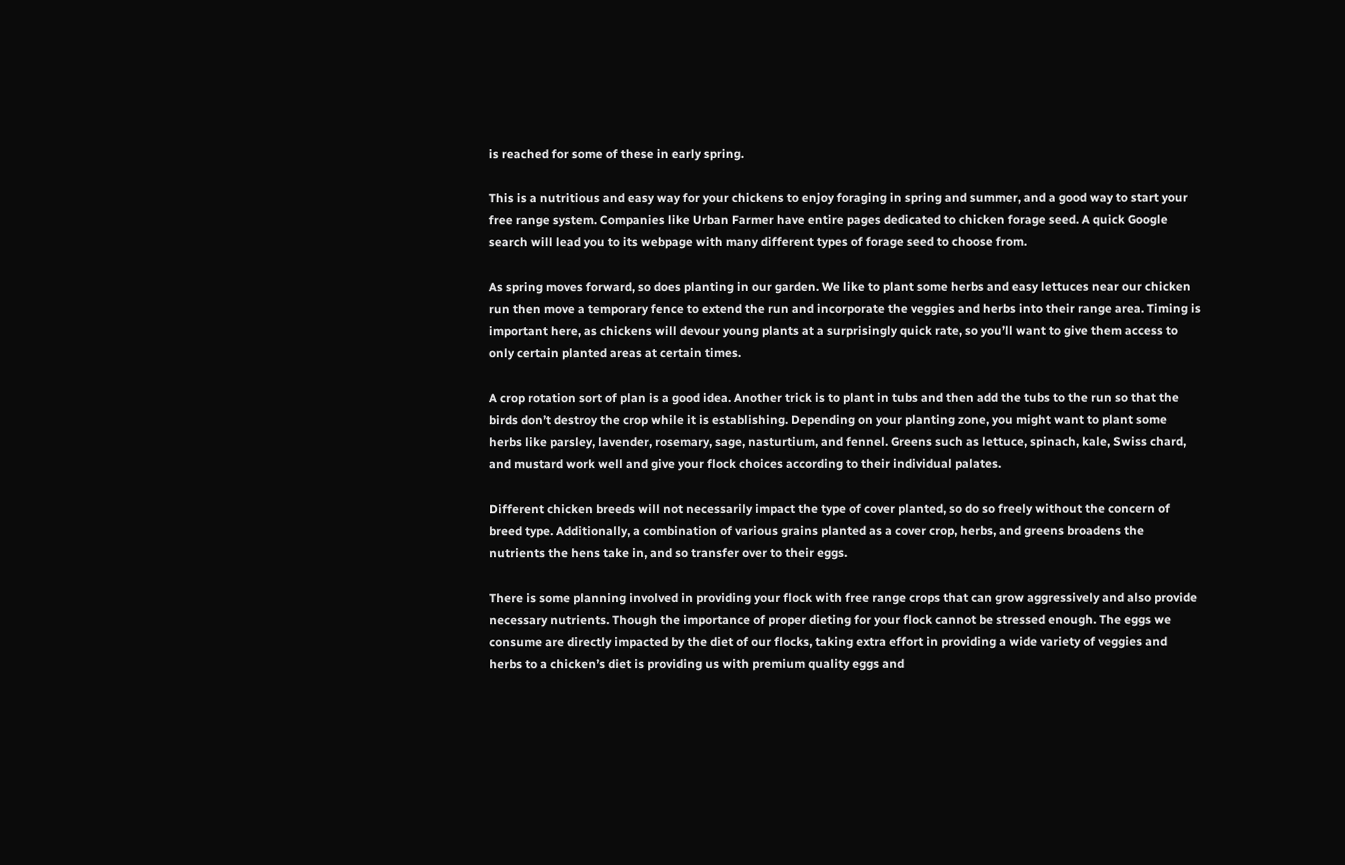is reached for some of these in early spring.

This is a nutritious and easy way for your chickens to enjoy foraging in spring and summer, and a good way to start your free range system. Companies like Urban Farmer have entire pages dedicated to chicken forage seed. A quick Google search will lead you to its webpage with many different types of forage seed to choose from.

As spring moves forward, so does planting in our garden. We like to plant some herbs and easy lettuces near our chicken run then move a temporary fence to extend the run and incorporate the veggies and herbs into their range area. Timing is important here, as chickens will devour young plants at a surprisingly quick rate, so you’ll want to give them access to only certain planted areas at certain times.

A crop rotation sort of plan is a good idea. Another trick is to plant in tubs and then add the tubs to the run so that the birds don’t destroy the crop while it is establishing. Depending on your planting zone, you might want to plant some herbs like parsley, lavender, rosemary, sage, nasturtium, and fennel. Greens such as lettuce, spinach, kale, Swiss chard, and mustard work well and give your flock choices according to their individual palates.

Different chicken breeds will not necessarily impact the type of cover planted, so do so freely without the concern of breed type. Additionally, a combination of various grains planted as a cover crop, herbs, and greens broadens the nutrients the hens take in, and so transfer over to their eggs.

There is some planning involved in providing your flock with free range crops that can grow aggressively and also provide necessary nutrients. Though the importance of proper dieting for your flock cannot be stressed enough. The eggs we consume are directly impacted by the diet of our flocks, taking extra effort in providing a wide variety of veggies and herbs to a chicken’s diet is providing us with premium quality eggs and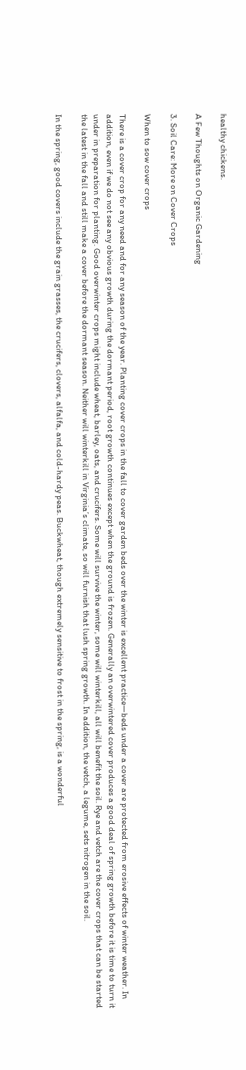healthy chickens.

A Few Thoughts on Organic Gardening

3. Soil Care: More on Cover Crops

When to sow cover crops

There is a cover crop for any need and for any season of the year. Planting cover crops in the fall to cover garden beds over the winter is excellent practice—beds under a cover are protected from erosive effects of winter weather. In addition, even if we do not see any obvious growth during the dormant period, root growth continues except when the ground is frozen. Generally an overwintered cover produces a good deal of spring growth before it is time to turn it under in preparation for planting. Good overwinter crops might include wheat, barley, oats, and crucifers. Some will survive the winter, some will winterkill, all will benefit the soil. Rye and vetch are the cover crops that can be started the latest in the fall and still make a cover before the dormant season. Neither will winterkill in Virginia’s climate, so will furnish that lush spring growth. In addition, the vetch, a legume, sets nitrogen in the soil.

In the spring, good covers include the grain grasses, the crucifers, clovers, alfalfa, and cold-hardy peas. Buckwheat, though extremely sensitive to frost in the spring, is a wonderful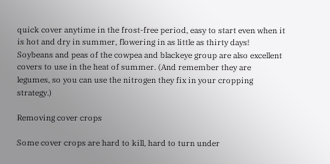quick cover anytime in the frost-free period, easy to start even when it is hot and dry in summer, flowering in as little as thirty days! Soybeans and peas of the cowpea and blackeye group are also excellent covers to use in the heat of summer. (And remember they are legumes, so you can use the nitrogen they fix in your cropping strategy.)

Removing cover crops

Some cover crops are hard to kill, hard to turn under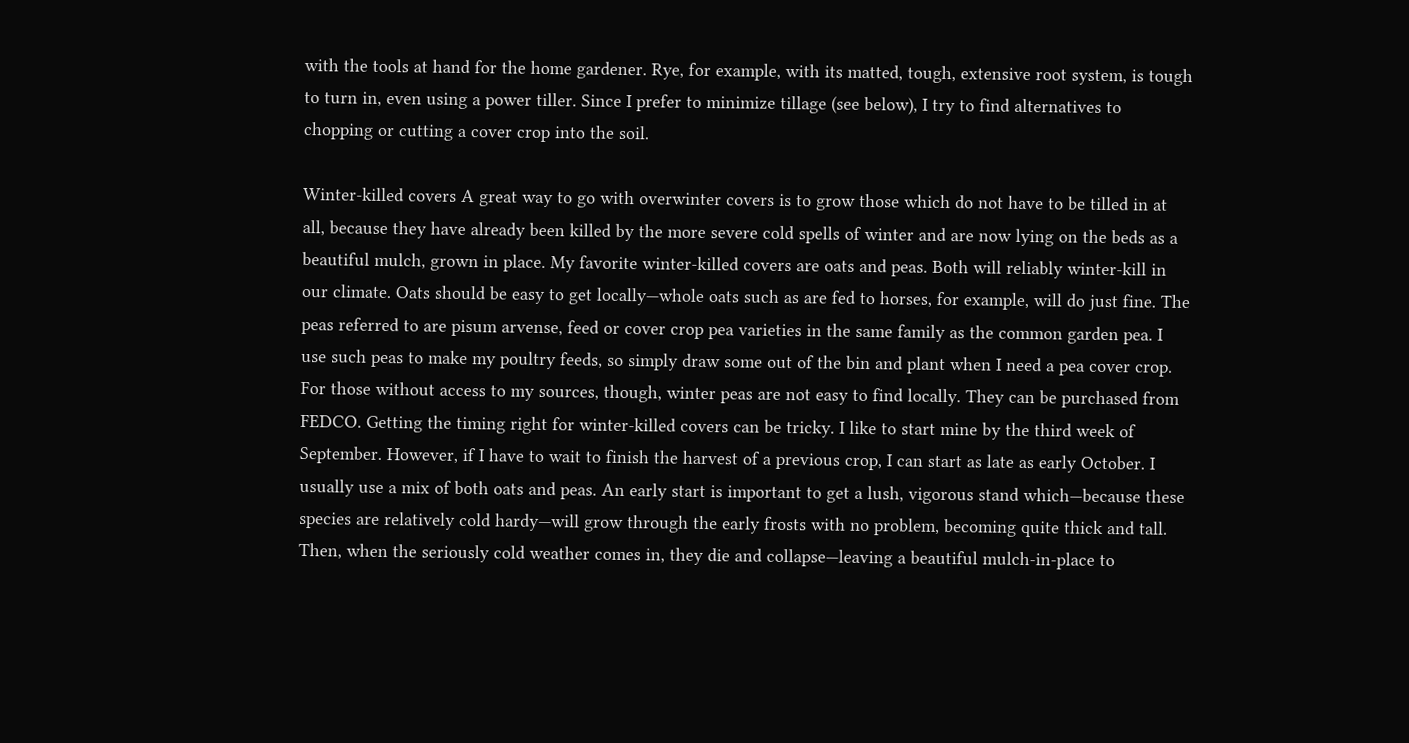with the tools at hand for the home gardener. Rye, for example, with its matted, tough, extensive root system, is tough to turn in, even using a power tiller. Since I prefer to minimize tillage (see below), I try to find alternatives to chopping or cutting a cover crop into the soil.

Winter-killed covers A great way to go with overwinter covers is to grow those which do not have to be tilled in at all, because they have already been killed by the more severe cold spells of winter and are now lying on the beds as a beautiful mulch, grown in place. My favorite winter-killed covers are oats and peas. Both will reliably winter-kill in our climate. Oats should be easy to get locally—whole oats such as are fed to horses, for example, will do just fine. The peas referred to are pisum arvense, feed or cover crop pea varieties in the same family as the common garden pea. I use such peas to make my poultry feeds, so simply draw some out of the bin and plant when I need a pea cover crop. For those without access to my sources, though, winter peas are not easy to find locally. They can be purchased from FEDCO. Getting the timing right for winter-killed covers can be tricky. I like to start mine by the third week of September. However, if I have to wait to finish the harvest of a previous crop, I can start as late as early October. I usually use a mix of both oats and peas. An early start is important to get a lush, vigorous stand which—because these species are relatively cold hardy—will grow through the early frosts with no problem, becoming quite thick and tall. Then, when the seriously cold weather comes in, they die and collapse—leaving a beautiful mulch-in-place to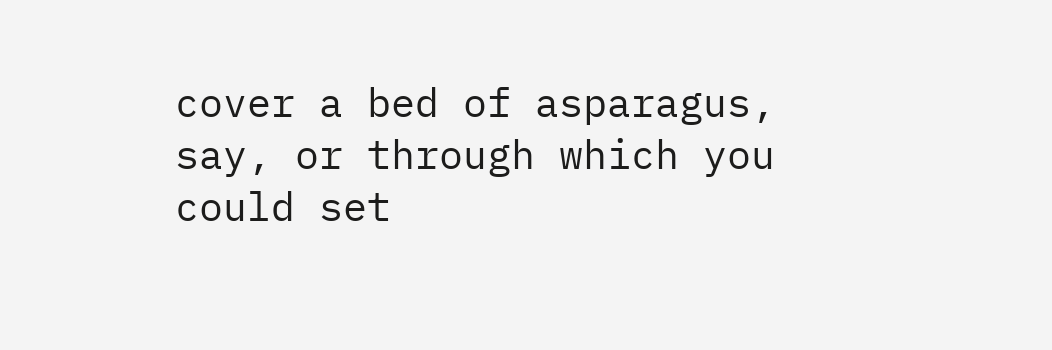cover a bed of asparagus, say, or through which you could set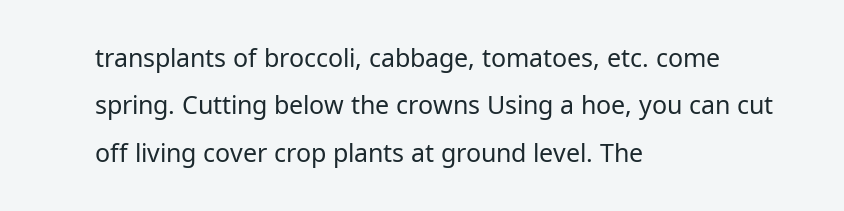transplants of broccoli, cabbage, tomatoes, etc. come spring. Cutting below the crowns Using a hoe, you can cut off living cover crop plants at ground level. The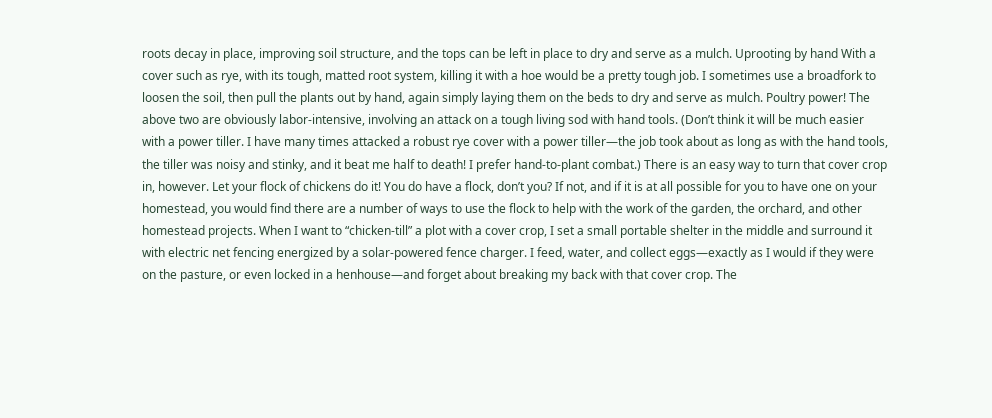roots decay in place, improving soil structure, and the tops can be left in place to dry and serve as a mulch. Uprooting by hand With a cover such as rye, with its tough, matted root system, killing it with a hoe would be a pretty tough job. I sometimes use a broadfork to loosen the soil, then pull the plants out by hand, again simply laying them on the beds to dry and serve as mulch. Poultry power! The above two are obviously labor-intensive, involving an attack on a tough living sod with hand tools. (Don’t think it will be much easier with a power tiller. I have many times attacked a robust rye cover with a power tiller—the job took about as long as with the hand tools, the tiller was noisy and stinky, and it beat me half to death! I prefer hand-to-plant combat.) There is an easy way to turn that cover crop in, however. Let your flock of chickens do it! You do have a flock, don’t you? If not, and if it is at all possible for you to have one on your homestead, you would find there are a number of ways to use the flock to help with the work of the garden, the orchard, and other homestead projects. When I want to “chicken-till” a plot with a cover crop, I set a small portable shelter in the middle and surround it with electric net fencing energized by a solar-powered fence charger. I feed, water, and collect eggs—exactly as I would if they were on the pasture, or even locked in a henhouse—and forget about breaking my back with that cover crop. The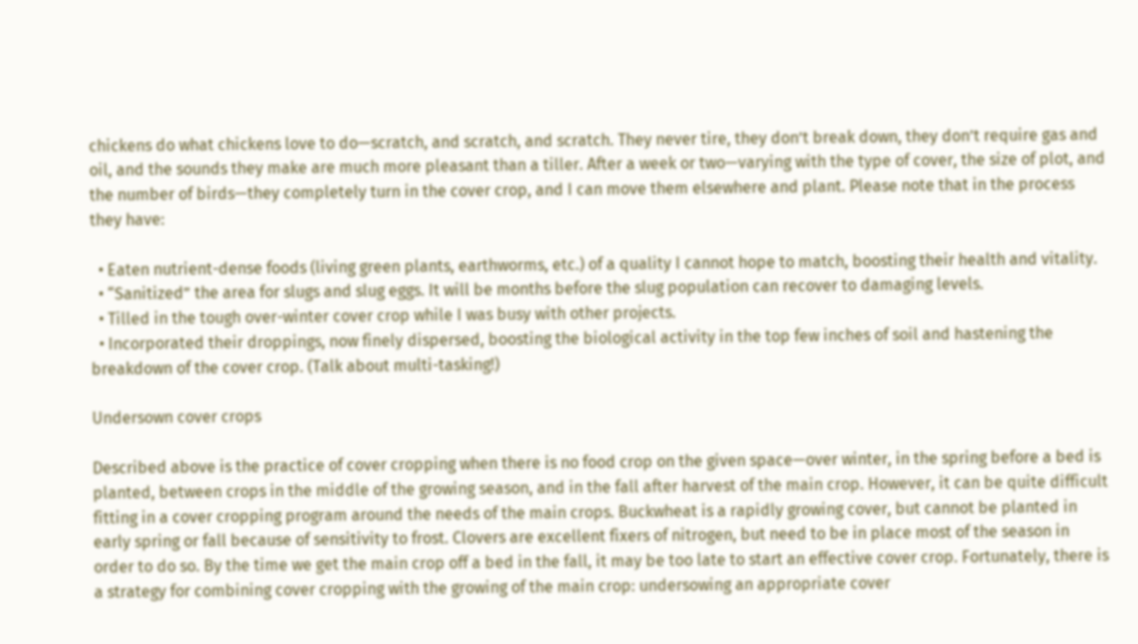chickens do what chickens love to do—scratch, and scratch, and scratch. They never tire, they don’t break down, they don’t require gas and oil, and the sounds they make are much more pleasant than a tiller. After a week or two—varying with the type of cover, the size of plot, and the number of birds—they completely turn in the cover crop, and I can move them elsewhere and plant. Please note that in the process they have:

  • Eaten nutrient-dense foods (living green plants, earthworms, etc.) of a quality I cannot hope to match, boosting their health and vitality.
  • “Sanitized” the area for slugs and slug eggs. It will be months before the slug population can recover to damaging levels.
  • Tilled in the tough over-winter cover crop while I was busy with other projects.
  • Incorporated their droppings, now finely dispersed, boosting the biological activity in the top few inches of soil and hastening the breakdown of the cover crop. (Talk about multi-tasking!)

Undersown cover crops

Described above is the practice of cover cropping when there is no food crop on the given space—over winter, in the spring before a bed is planted, between crops in the middle of the growing season, and in the fall after harvest of the main crop. However, it can be quite difficult fitting in a cover cropping program around the needs of the main crops. Buckwheat is a rapidly growing cover, but cannot be planted in early spring or fall because of sensitivity to frost. Clovers are excellent fixers of nitrogen, but need to be in place most of the season in order to do so. By the time we get the main crop off a bed in the fall, it may be too late to start an effective cover crop. Fortunately, there is a strategy for combining cover cropping with the growing of the main crop: undersowing an appropriate cover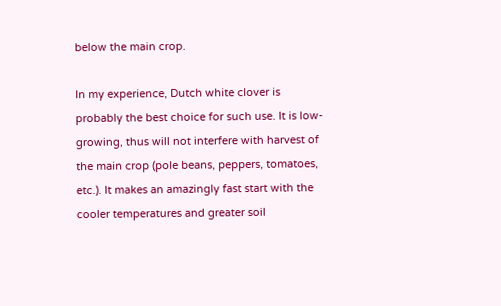below the main crop.

In my experience, Dutch white clover is probably the best choice for such use. It is low-growing, thus will not interfere with harvest of the main crop (pole beans, peppers, tomatoes, etc.). It makes an amazingly fast start with the cooler temperatures and greater soil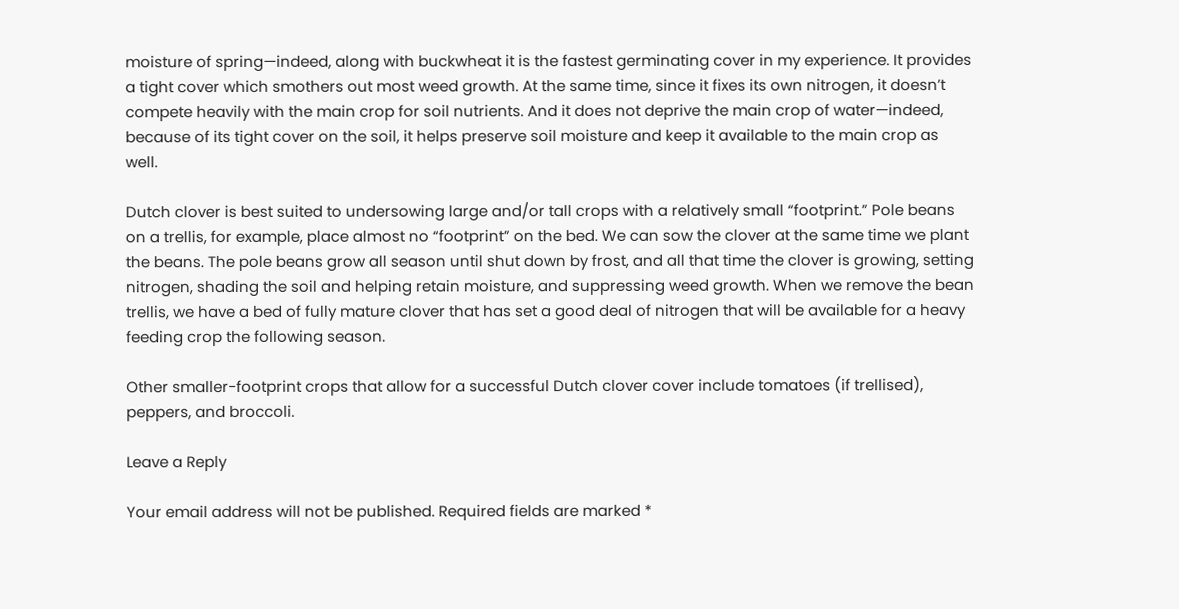moisture of spring—indeed, along with buckwheat it is the fastest germinating cover in my experience. It provides a tight cover which smothers out most weed growth. At the same time, since it fixes its own nitrogen, it doesn’t compete heavily with the main crop for soil nutrients. And it does not deprive the main crop of water—indeed, because of its tight cover on the soil, it helps preserve soil moisture and keep it available to the main crop as well.

Dutch clover is best suited to undersowing large and/or tall crops with a relatively small “footprint.” Pole beans on a trellis, for example, place almost no “footprint” on the bed. We can sow the clover at the same time we plant the beans. The pole beans grow all season until shut down by frost, and all that time the clover is growing, setting nitrogen, shading the soil and helping retain moisture, and suppressing weed growth. When we remove the bean trellis, we have a bed of fully mature clover that has set a good deal of nitrogen that will be available for a heavy feeding crop the following season.

Other smaller-footprint crops that allow for a successful Dutch clover cover include tomatoes (if trellised), peppers, and broccoli.

Leave a Reply

Your email address will not be published. Required fields are marked *